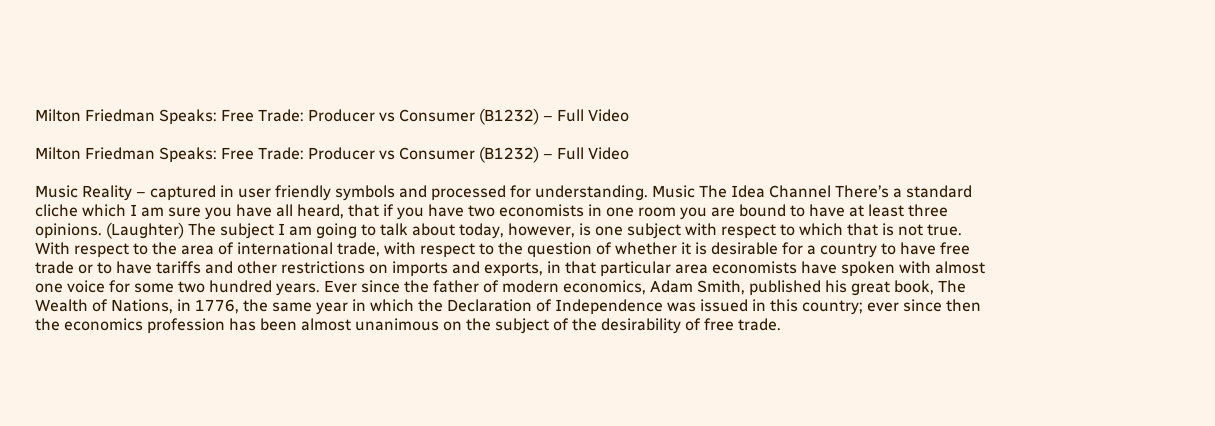Milton Friedman Speaks: Free Trade: Producer vs Consumer (B1232) – Full Video

Milton Friedman Speaks: Free Trade: Producer vs Consumer (B1232) – Full Video

Music Reality – captured in user friendly symbols and processed for understanding. Music The Idea Channel There’s a standard cliche which I am sure you have all heard, that if you have two economists in one room you are bound to have at least three opinions. (Laughter) The subject I am going to talk about today, however, is one subject with respect to which that is not true. With respect to the area of international trade, with respect to the question of whether it is desirable for a country to have free trade or to have tariffs and other restrictions on imports and exports, in that particular area economists have spoken with almost one voice for some two hundred years. Ever since the father of modern economics, Adam Smith, published his great book, The Wealth of Nations, in 1776, the same year in which the Declaration of Independence was issued in this country; ever since then the economics profession has been almost unanimous on the subject of the desirability of free trade.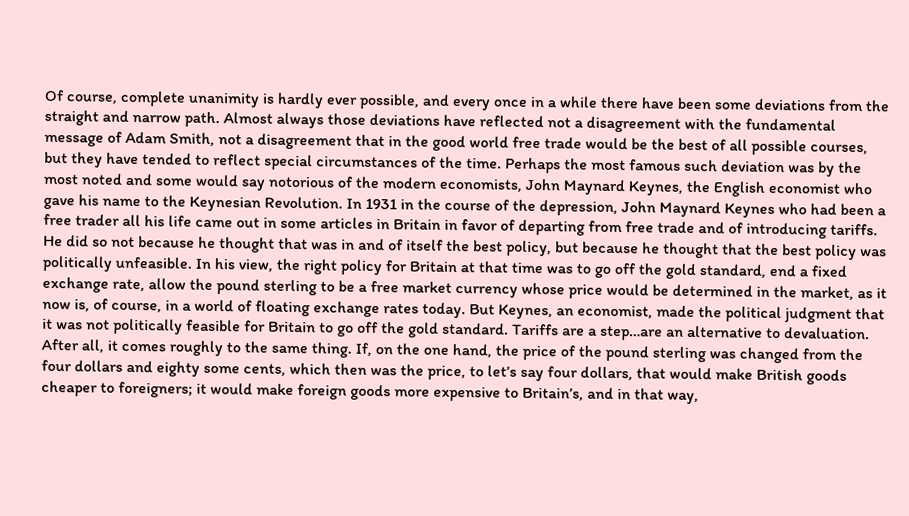Of course, complete unanimity is hardly ever possible, and every once in a while there have been some deviations from the straight and narrow path. Almost always those deviations have reflected not a disagreement with the fundamental message of Adam Smith, not a disagreement that in the good world free trade would be the best of all possible courses, but they have tended to reflect special circumstances of the time. Perhaps the most famous such deviation was by the most noted and some would say notorious of the modern economists, John Maynard Keynes, the English economist who gave his name to the Keynesian Revolution. In 1931 in the course of the depression, John Maynard Keynes who had been a free trader all his life came out in some articles in Britain in favor of departing from free trade and of introducing tariffs. He did so not because he thought that was in and of itself the best policy, but because he thought that the best policy was politically unfeasible. In his view, the right policy for Britain at that time was to go off the gold standard, end a fixed exchange rate, allow the pound sterling to be a free market currency whose price would be determined in the market, as it now is, of course, in a world of floating exchange rates today. But Keynes, an economist, made the political judgment that it was not politically feasible for Britain to go off the gold standard. Tariffs are a step…are an alternative to devaluation. After all, it comes roughly to the same thing. If, on the one hand, the price of the pound sterling was changed from the four dollars and eighty some cents, which then was the price, to let’s say four dollars, that would make British goods cheaper to foreigners; it would make foreign goods more expensive to Britain’s, and in that way,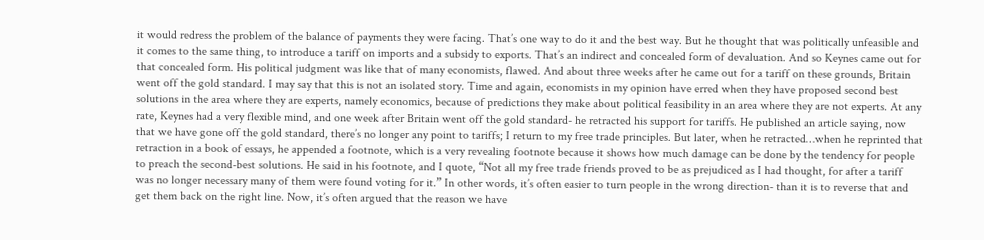it would redress the problem of the balance of payments they were facing. That’s one way to do it and the best way. But he thought that was politically unfeasible and it comes to the same thing, to introduce a tariff on imports and a subsidy to exports. That’s an indirect and concealed form of devaluation. And so Keynes came out for that concealed form. His political judgment was like that of many economists, flawed. And about three weeks after he came out for a tariff on these grounds, Britain went off the gold standard. I may say that this is not an isolated story. Time and again, economists in my opinion have erred when they have proposed second best solutions in the area where they are experts, namely economics, because of predictions they make about political feasibility in an area where they are not experts. At any rate, Keynes had a very flexible mind, and one week after Britain went off the gold standard- he retracted his support for tariffs. He published an article saying, now that we have gone off the gold standard, there’s no longer any point to tariffs; I return to my free trade principles. But later, when he retracted…when he reprinted that retraction in a book of essays, he appended a footnote, which is a very revealing footnote because it shows how much damage can be done by the tendency for people to preach the second-best solutions. He said in his footnote, and I quote, “Not all my free trade friends proved to be as prejudiced as I had thought, for after a tariff was no longer necessary many of them were found voting for it.” In other words, it’s often easier to turn people in the wrong direction- than it is to reverse that and get them back on the right line. Now, it’s often argued that the reason we have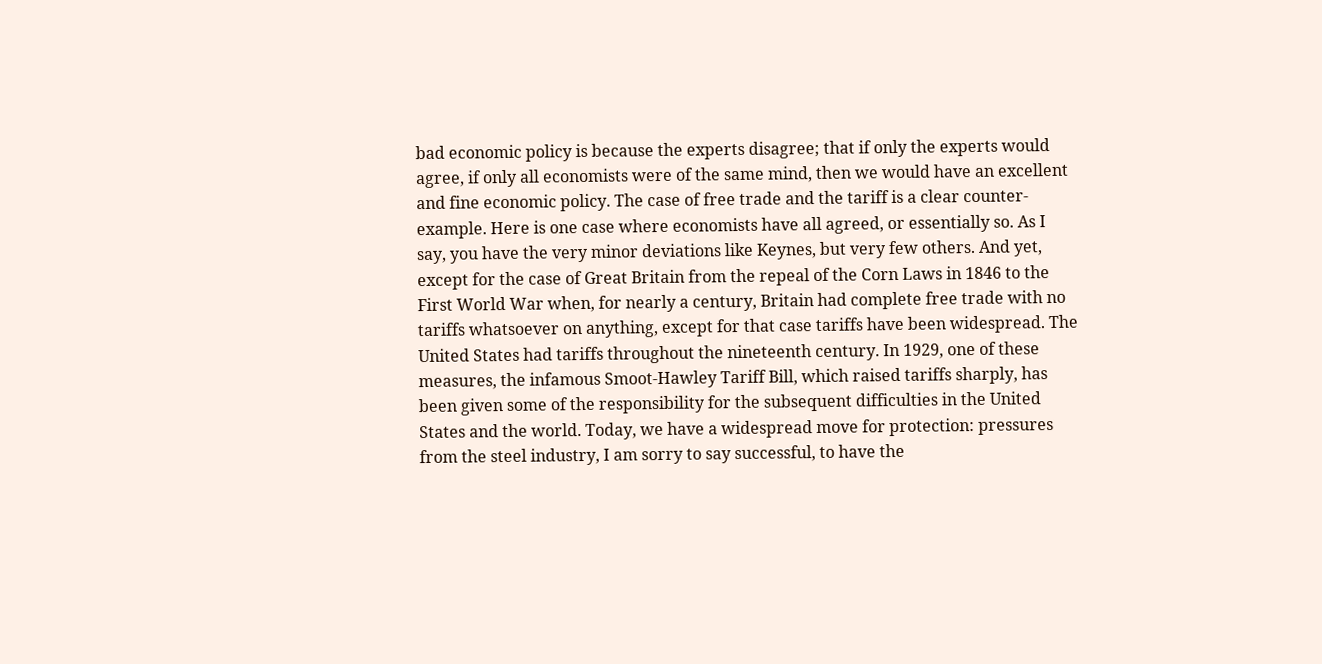bad economic policy is because the experts disagree; that if only the experts would agree, if only all economists were of the same mind, then we would have an excellent and fine economic policy. The case of free trade and the tariff is a clear counter-example. Here is one case where economists have all agreed, or essentially so. As I say, you have the very minor deviations like Keynes, but very few others. And yet, except for the case of Great Britain from the repeal of the Corn Laws in 1846 to the First World War when, for nearly a century, Britain had complete free trade with no tariffs whatsoever on anything, except for that case tariffs have been widespread. The United States had tariffs throughout the nineteenth century. In 1929, one of these measures, the infamous Smoot-Hawley Tariff Bill, which raised tariffs sharply, has been given some of the responsibility for the subsequent difficulties in the United States and the world. Today, we have a widespread move for protection: pressures from the steel industry, I am sorry to say successful, to have the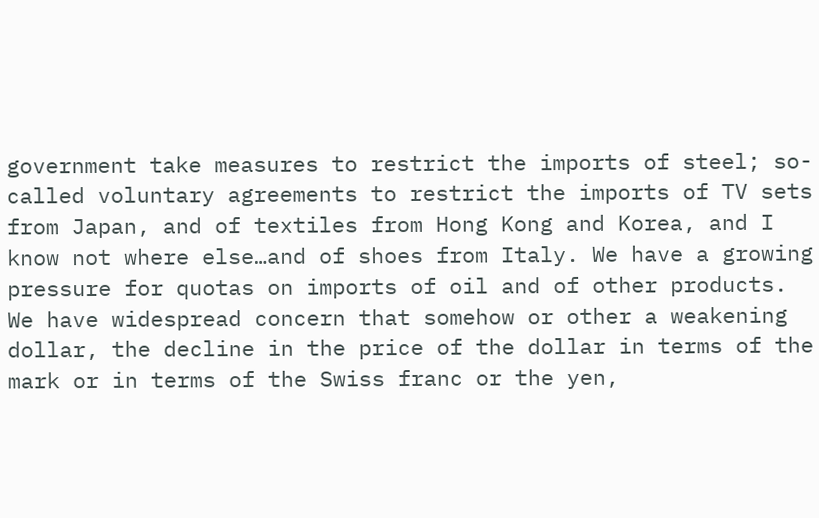government take measures to restrict the imports of steel; so-called voluntary agreements to restrict the imports of TV sets from Japan, and of textiles from Hong Kong and Korea, and I know not where else…and of shoes from Italy. We have a growing pressure for quotas on imports of oil and of other products. We have widespread concern that somehow or other a weakening dollar, the decline in the price of the dollar in terms of the mark or in terms of the Swiss franc or the yen,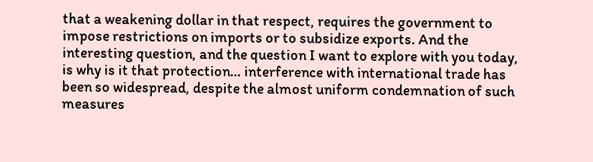that a weakening dollar in that respect, requires the government to impose restrictions on imports or to subsidize exports. And the interesting question, and the question I want to explore with you today, is why is it that protection… interference with international trade has been so widespread, despite the almost uniform condemnation of such measures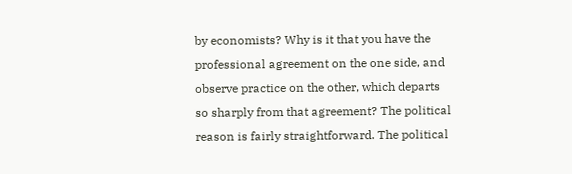by economists? Why is it that you have the professional agreement on the one side, and observe practice on the other, which departs so sharply from that agreement? The political reason is fairly straightforward. The political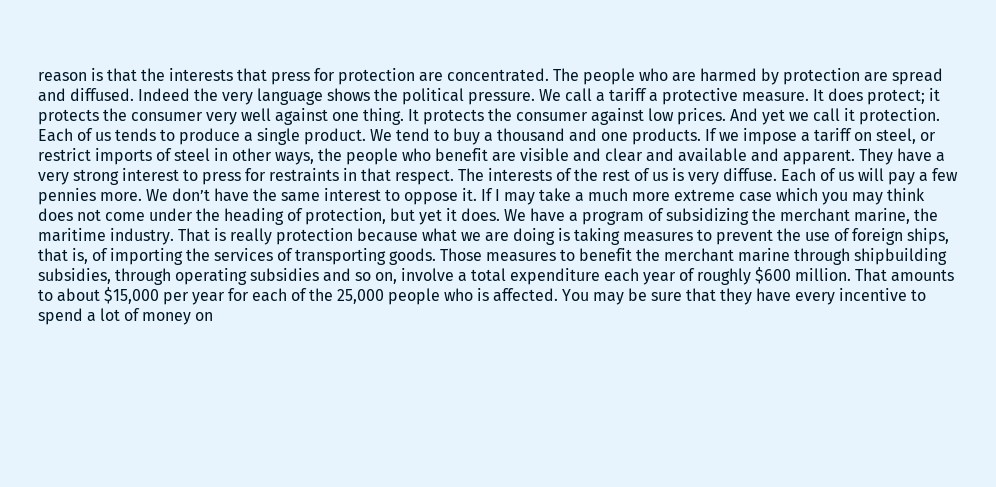reason is that the interests that press for protection are concentrated. The people who are harmed by protection are spread and diffused. Indeed the very language shows the political pressure. We call a tariff a protective measure. It does protect; it protects the consumer very well against one thing. It protects the consumer against low prices. And yet we call it protection. Each of us tends to produce a single product. We tend to buy a thousand and one products. If we impose a tariff on steel, or restrict imports of steel in other ways, the people who benefit are visible and clear and available and apparent. They have a very strong interest to press for restraints in that respect. The interests of the rest of us is very diffuse. Each of us will pay a few pennies more. We don’t have the same interest to oppose it. If I may take a much more extreme case which you may think does not come under the heading of protection, but yet it does. We have a program of subsidizing the merchant marine, the maritime industry. That is really protection because what we are doing is taking measures to prevent the use of foreign ships, that is, of importing the services of transporting goods. Those measures to benefit the merchant marine through shipbuilding subsidies, through operating subsidies and so on, involve a total expenditure each year of roughly $600 million. That amounts to about $15,000 per year for each of the 25,000 people who is affected. You may be sure that they have every incentive to spend a lot of money on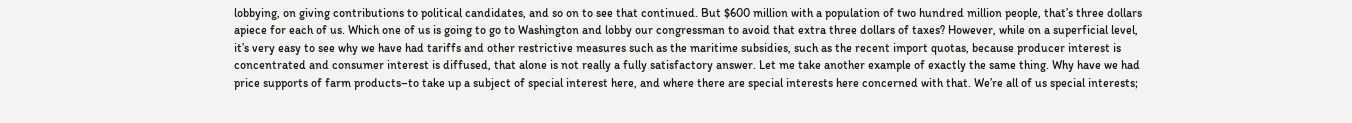lobbying, on giving contributions to political candidates, and so on to see that continued. But $600 million with a population of two hundred million people, that’s three dollars apiece for each of us. Which one of us is going to go to Washington and lobby our congressman to avoid that extra three dollars of taxes? However, while on a superficial level, it’s very easy to see why we have had tariffs and other restrictive measures such as the maritime subsidies, such as the recent import quotas, because producer interest is concentrated and consumer interest is diffused, that alone is not really a fully satisfactory answer. Let me take another example of exactly the same thing. Why have we had price supports of farm products–to take up a subject of special interest here, and where there are special interests here concerned with that. We’re all of us special interests;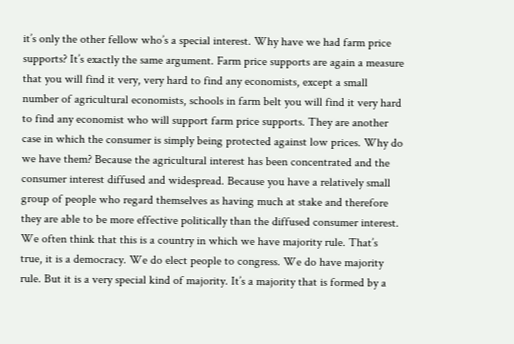it’s only the other fellow who’s a special interest. Why have we had farm price supports? It’s exactly the same argument. Farm price supports are again a measure that you will find it very, very hard to find any economists, except a small number of agricultural economists, schools in farm belt you will find it very hard to find any economist who will support farm price supports. They are another case in which the consumer is simply being protected against low prices. Why do we have them? Because the agricultural interest has been concentrated and the consumer interest diffused and widespread. Because you have a relatively small group of people who regard themselves as having much at stake and therefore they are able to be more effective politically than the diffused consumer interest. We often think that this is a country in which we have majority rule. That’s true, it is a democracy. We do elect people to congress. We do have majority rule. But it is a very special kind of majority. It’s a majority that is formed by a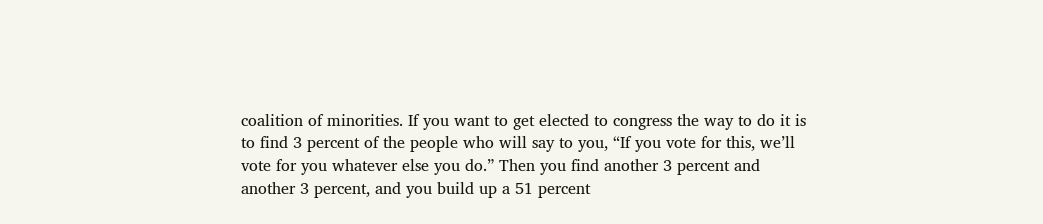coalition of minorities. If you want to get elected to congress the way to do it is to find 3 percent of the people who will say to you, “If you vote for this, we’ll vote for you whatever else you do.” Then you find another 3 percent and another 3 percent, and you build up a 51 percent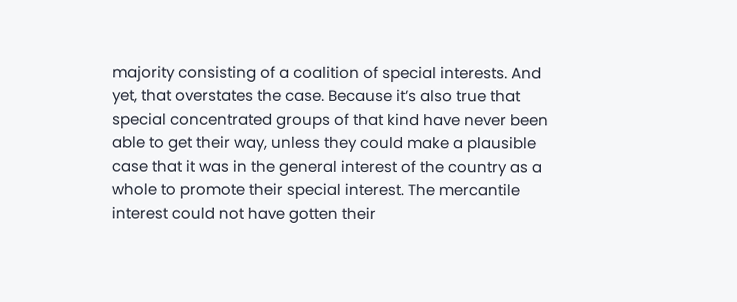majority consisting of a coalition of special interests. And yet, that overstates the case. Because it’s also true that special concentrated groups of that kind have never been able to get their way, unless they could make a plausible case that it was in the general interest of the country as a whole to promote their special interest. The mercantile interest could not have gotten their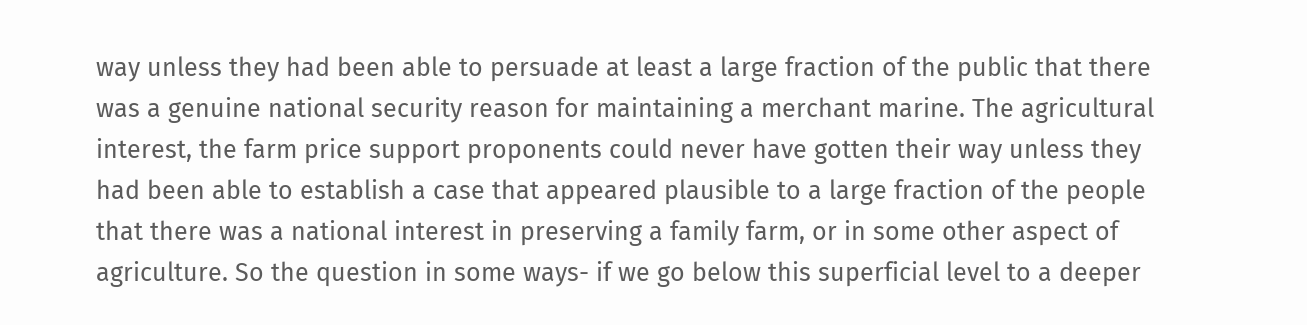way unless they had been able to persuade at least a large fraction of the public that there was a genuine national security reason for maintaining a merchant marine. The agricultural interest, the farm price support proponents could never have gotten their way unless they had been able to establish a case that appeared plausible to a large fraction of the people that there was a national interest in preserving a family farm, or in some other aspect of agriculture. So the question in some ways- if we go below this superficial level to a deeper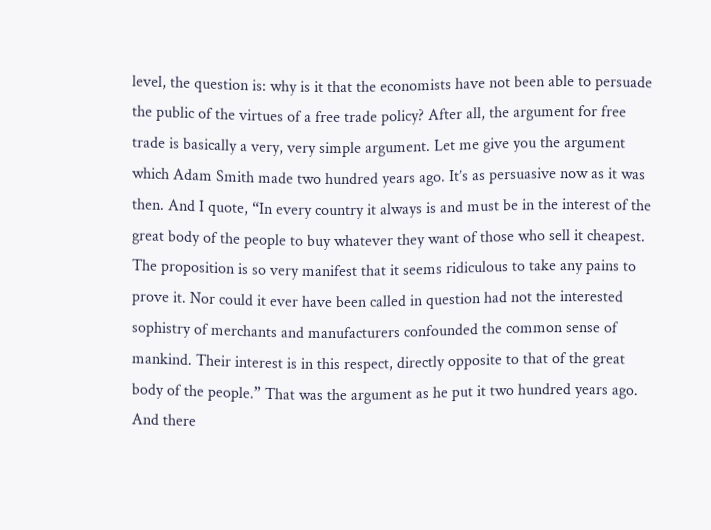level, the question is: why is it that the economists have not been able to persuade the public of the virtues of a free trade policy? After all, the argument for free trade is basically a very, very simple argument. Let me give you the argument which Adam Smith made two hundred years ago. It’s as persuasive now as it was then. And I quote, “In every country it always is and must be in the interest of the great body of the people to buy whatever they want of those who sell it cheapest. The proposition is so very manifest that it seems ridiculous to take any pains to prove it. Nor could it ever have been called in question had not the interested sophistry of merchants and manufacturers confounded the common sense of mankind. Their interest is in this respect, directly opposite to that of the great body of the people.” That was the argument as he put it two hundred years ago. And there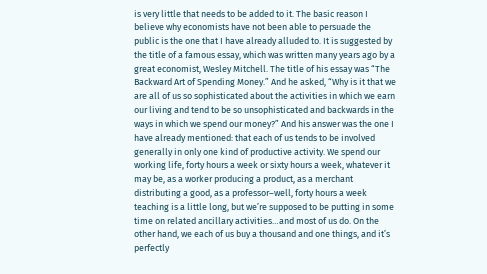is very little that needs to be added to it. The basic reason I believe why economists have not been able to persuade the public is the one that I have already alluded to. It is suggested by the title of a famous essay, which was written many years ago by a great economist, Wesley Mitchell. The title of his essay was “The Backward Art of Spending Money.” And he asked, “Why is it that we are all of us so sophisticated about the activities in which we earn our living and tend to be so unsophisticated and backwards in the ways in which we spend our money?” And his answer was the one I have already mentioned: that each of us tends to be involved generally in only one kind of productive activity. We spend our working life, forty hours a week or sixty hours a week, whatever it may be, as a worker producing a product, as a merchant distributing a good, as a professor–well, forty hours a week teaching is a little long, but we’re supposed to be putting in some time on related ancillary activities…and most of us do. On the other hand, we each of us buy a thousand and one things, and it’s perfectly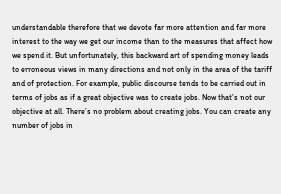understandable therefore that we devote far more attention and far more interest to the way we get our income than to the measures that affect how we spend it. But unfortunately, this backward art of spending money leads to erroneous views in many directions and not only in the area of the tariff and of protection. For example, public discourse tends to be carried out in terms of jobs as if a great objective was to create jobs. Now that’s not our objective at all. There’s no problem about creating jobs. You can create any number of jobs in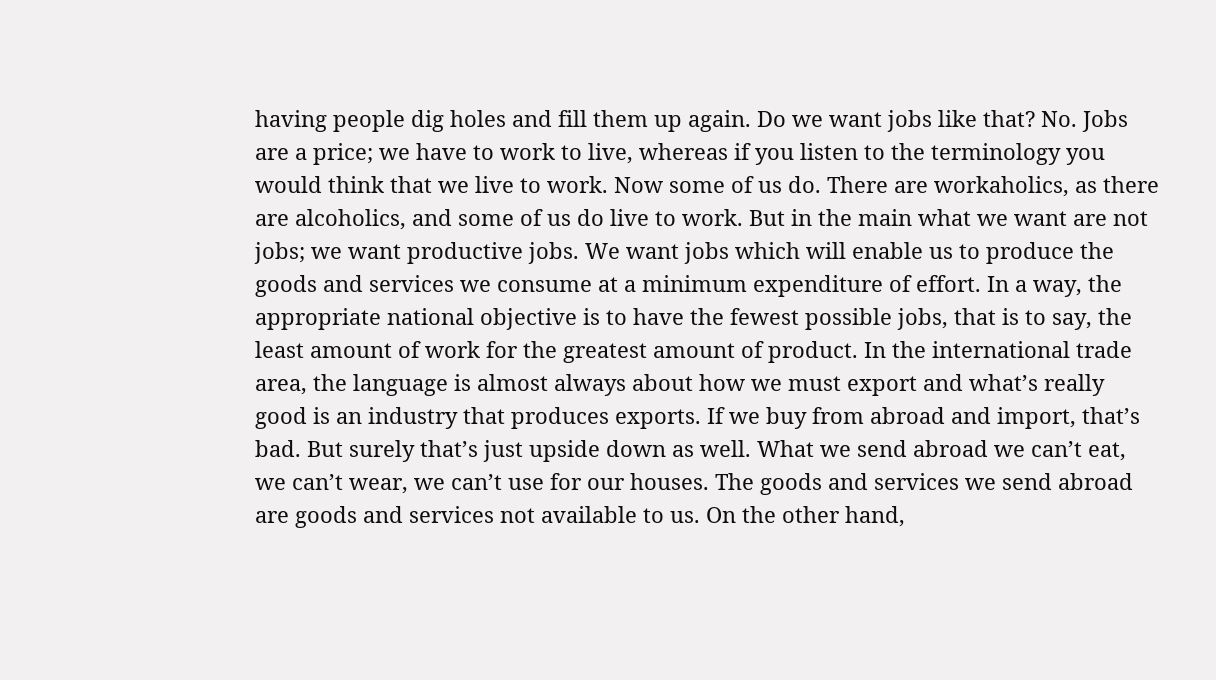having people dig holes and fill them up again. Do we want jobs like that? No. Jobs are a price; we have to work to live, whereas if you listen to the terminology you would think that we live to work. Now some of us do. There are workaholics, as there are alcoholics, and some of us do live to work. But in the main what we want are not jobs; we want productive jobs. We want jobs which will enable us to produce the goods and services we consume at a minimum expenditure of effort. In a way, the appropriate national objective is to have the fewest possible jobs, that is to say, the least amount of work for the greatest amount of product. In the international trade area, the language is almost always about how we must export and what’s really good is an industry that produces exports. If we buy from abroad and import, that’s bad. But surely that’s just upside down as well. What we send abroad we can’t eat, we can’t wear, we can’t use for our houses. The goods and services we send abroad are goods and services not available to us. On the other hand,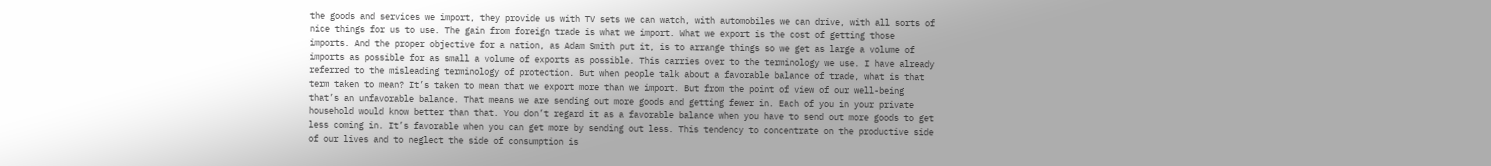the goods and services we import, they provide us with TV sets we can watch, with automobiles we can drive, with all sorts of nice things for us to use. The gain from foreign trade is what we import. What we export is the cost of getting those imports. And the proper objective for a nation, as Adam Smith put it, is to arrange things so we get as large a volume of imports as possible for as small a volume of exports as possible. This carries over to the terminology we use. I have already referred to the misleading terminology of protection. But when people talk about a favorable balance of trade, what is that term taken to mean? It’s taken to mean that we export more than we import. But from the point of view of our well-being that’s an unfavorable balance. That means we are sending out more goods and getting fewer in. Each of you in your private household would know better than that. You don’t regard it as a favorable balance when you have to send out more goods to get less coming in. It’s favorable when you can get more by sending out less. This tendency to concentrate on the productive side of our lives and to neglect the side of consumption is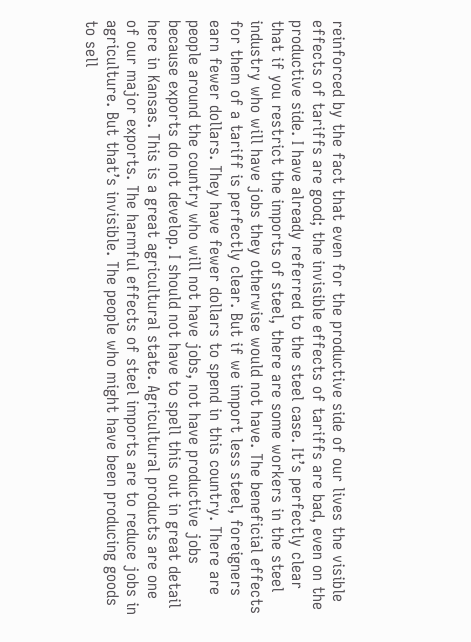reinforced by the fact that even for the productive side of our lives the visible effects of tariffs are good; the invisible effects of tariffs are bad, even on the productive side. I have already referred to the steel case. It’s perfectly clear that if you restrict the imports of steel, there are some workers in the steel industry who will have jobs they otherwise would not have. The beneficial effects for them of a tariff is perfectly clear. But if we import less steel, foreigners earn fewer dollars. They have fewer dollars to spend in this country. There are people around the country who will not have jobs, not have productive jobs because exports do not develop. I should not have to spell this out in great detail here in Kansas. This is a great agricultural state. Agricultural products are one of our major exports. The harmful effects of steel imports are to reduce jobs in agriculture. But that’s invisible. The people who might have been producing goods to sell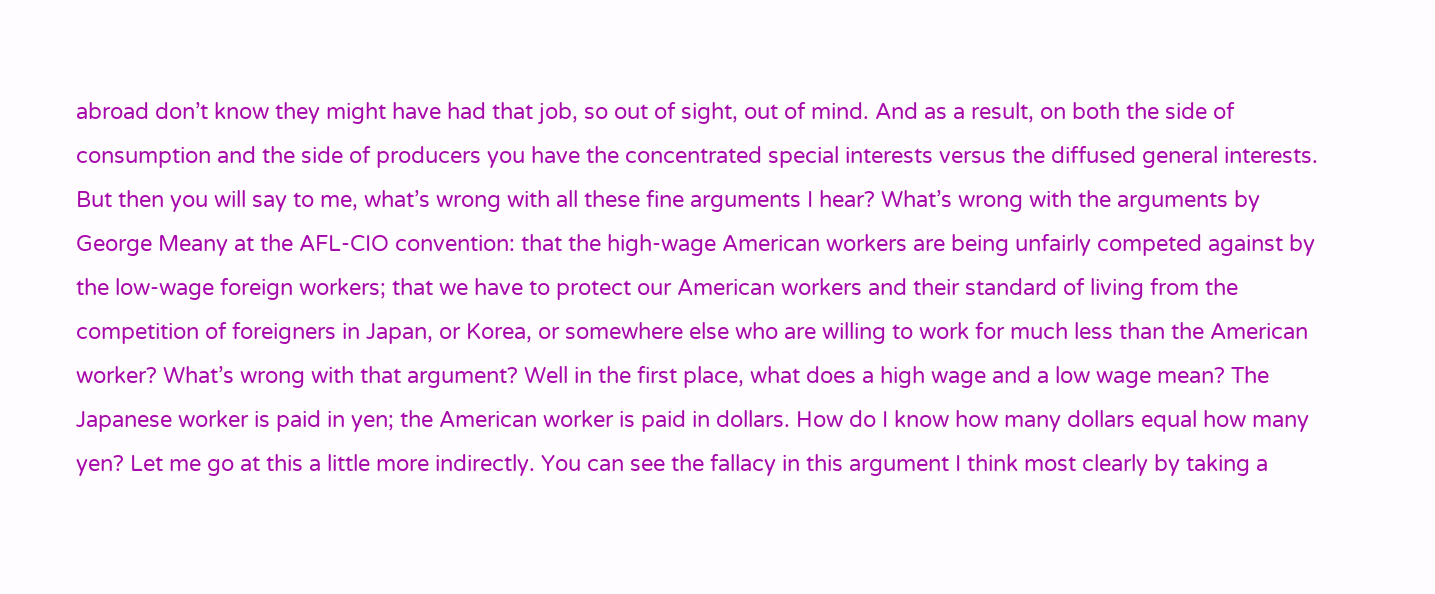abroad don’t know they might have had that job, so out of sight, out of mind. And as a result, on both the side of consumption and the side of producers you have the concentrated special interests versus the diffused general interests. But then you will say to me, what’s wrong with all these fine arguments I hear? What’s wrong with the arguments by George Meany at the AFL-CIO convention: that the high-wage American workers are being unfairly competed against by the low-wage foreign workers; that we have to protect our American workers and their standard of living from the competition of foreigners in Japan, or Korea, or somewhere else who are willing to work for much less than the American worker? What’s wrong with that argument? Well in the first place, what does a high wage and a low wage mean? The Japanese worker is paid in yen; the American worker is paid in dollars. How do I know how many dollars equal how many yen? Let me go at this a little more indirectly. You can see the fallacy in this argument I think most clearly by taking a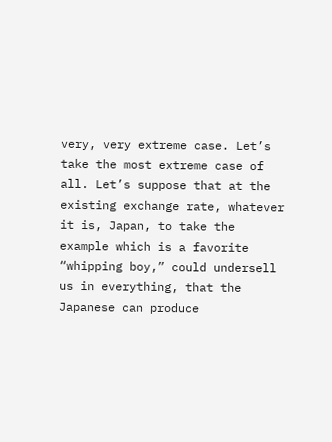very, very extreme case. Let’s take the most extreme case of all. Let’s suppose that at the existing exchange rate, whatever it is, Japan, to take the example which is a favorite “whipping boy,” could undersell us in everything, that the Japanese can produce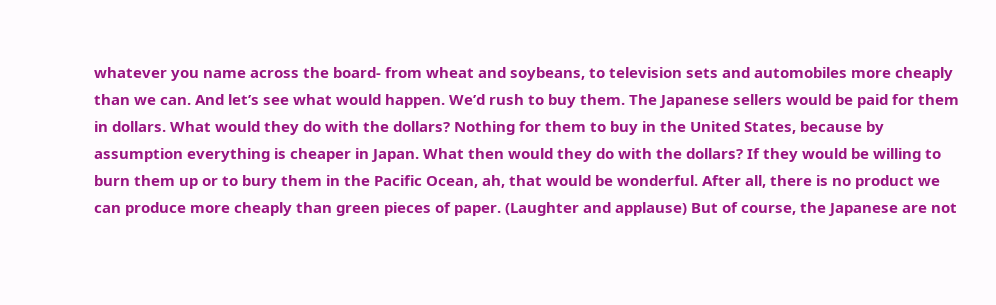whatever you name across the board- from wheat and soybeans, to television sets and automobiles more cheaply than we can. And let’s see what would happen. We’d rush to buy them. The Japanese sellers would be paid for them in dollars. What would they do with the dollars? Nothing for them to buy in the United States, because by assumption everything is cheaper in Japan. What then would they do with the dollars? If they would be willing to burn them up or to bury them in the Pacific Ocean, ah, that would be wonderful. After all, there is no product we can produce more cheaply than green pieces of paper. (Laughter and applause) But of course, the Japanese are not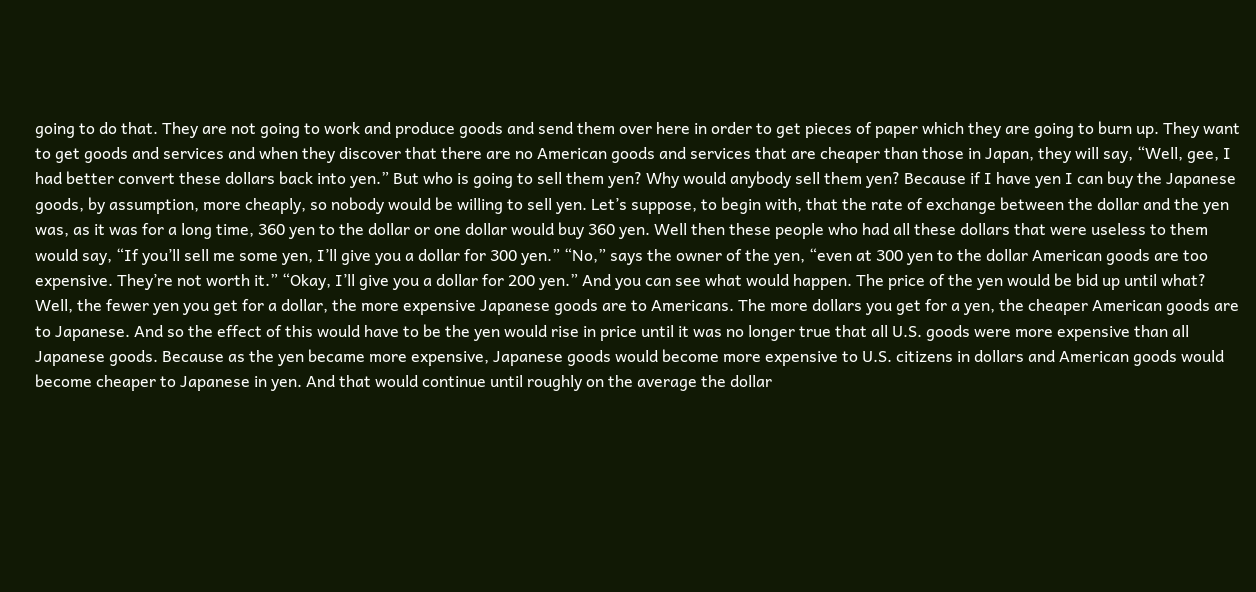going to do that. They are not going to work and produce goods and send them over here in order to get pieces of paper which they are going to burn up. They want to get goods and services and when they discover that there are no American goods and services that are cheaper than those in Japan, they will say, “Well, gee, I had better convert these dollars back into yen.” But who is going to sell them yen? Why would anybody sell them yen? Because if I have yen I can buy the Japanese goods, by assumption, more cheaply, so nobody would be willing to sell yen. Let’s suppose, to begin with, that the rate of exchange between the dollar and the yen was, as it was for a long time, 360 yen to the dollar or one dollar would buy 360 yen. Well then these people who had all these dollars that were useless to them would say, “If you’ll sell me some yen, I’ll give you a dollar for 300 yen.” “No,” says the owner of the yen, “even at 300 yen to the dollar American goods are too expensive. They’re not worth it.” “Okay, I’ll give you a dollar for 200 yen.” And you can see what would happen. The price of the yen would be bid up until what? Well, the fewer yen you get for a dollar, the more expensive Japanese goods are to Americans. The more dollars you get for a yen, the cheaper American goods are to Japanese. And so the effect of this would have to be the yen would rise in price until it was no longer true that all U.S. goods were more expensive than all Japanese goods. Because as the yen became more expensive, Japanese goods would become more expensive to U.S. citizens in dollars and American goods would become cheaper to Japanese in yen. And that would continue until roughly on the average the dollar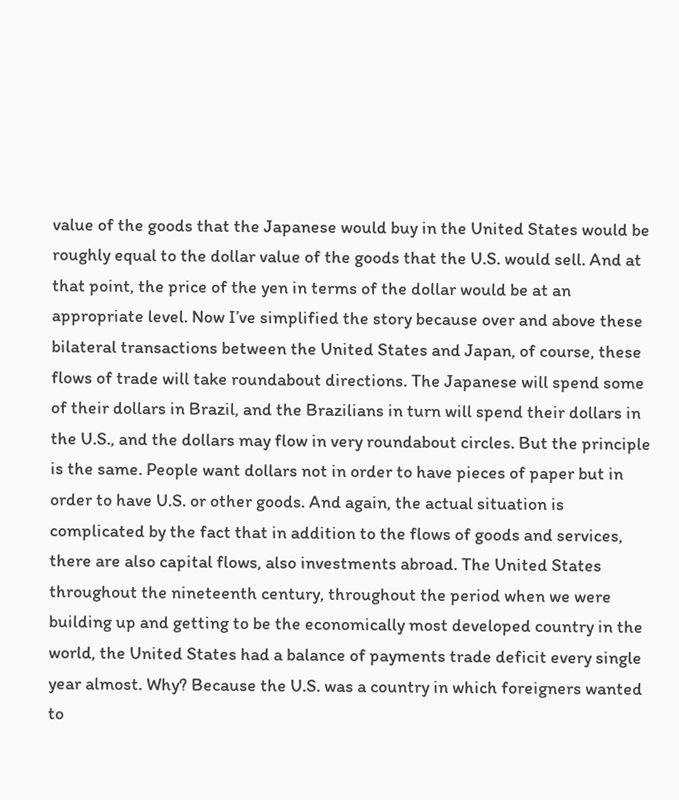value of the goods that the Japanese would buy in the United States would be roughly equal to the dollar value of the goods that the U.S. would sell. And at that point, the price of the yen in terms of the dollar would be at an appropriate level. Now I’ve simplified the story because over and above these bilateral transactions between the United States and Japan, of course, these flows of trade will take roundabout directions. The Japanese will spend some of their dollars in Brazil, and the Brazilians in turn will spend their dollars in the U.S., and the dollars may flow in very roundabout circles. But the principle is the same. People want dollars not in order to have pieces of paper but in order to have U.S. or other goods. And again, the actual situation is complicated by the fact that in addition to the flows of goods and services, there are also capital flows, also investments abroad. The United States throughout the nineteenth century, throughout the period when we were building up and getting to be the economically most developed country in the world, the United States had a balance of payments trade deficit every single year almost. Why? Because the U.S. was a country in which foreigners wanted to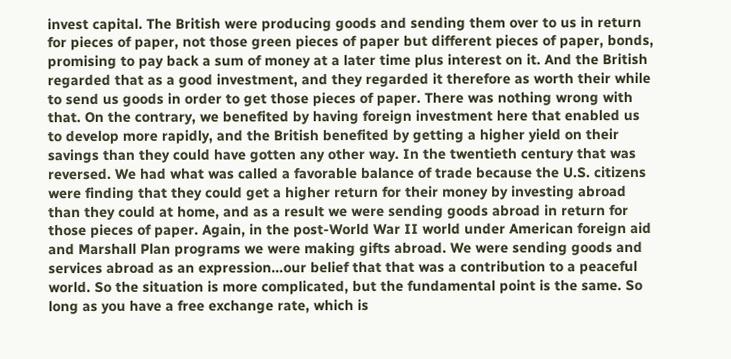invest capital. The British were producing goods and sending them over to us in return for pieces of paper, not those green pieces of paper but different pieces of paper, bonds, promising to pay back a sum of money at a later time plus interest on it. And the British regarded that as a good investment, and they regarded it therefore as worth their while to send us goods in order to get those pieces of paper. There was nothing wrong with that. On the contrary, we benefited by having foreign investment here that enabled us to develop more rapidly, and the British benefited by getting a higher yield on their savings than they could have gotten any other way. In the twentieth century that was reversed. We had what was called a favorable balance of trade because the U.S. citizens were finding that they could get a higher return for their money by investing abroad than they could at home, and as a result we were sending goods abroad in return for those pieces of paper. Again, in the post-World War II world under American foreign aid and Marshall Plan programs we were making gifts abroad. We were sending goods and services abroad as an expression…our belief that that was a contribution to a peaceful world. So the situation is more complicated, but the fundamental point is the same. So long as you have a free exchange rate, which is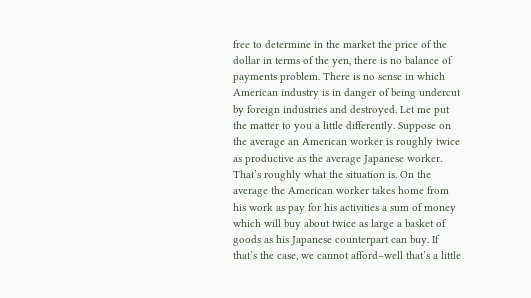free to determine in the market the price of the dollar in terms of the yen, there is no balance of payments problem. There is no sense in which American industry is in danger of being undercut by foreign industries and destroyed. Let me put the matter to you a little differently. Suppose on the average an American worker is roughly twice as productive as the average Japanese worker. That’s roughly what the situation is. On the average the American worker takes home from his work as pay for his activities a sum of money which will buy about twice as large a basket of goods as his Japanese counterpart can buy. If that’s the case, we cannot afford–well that’s a little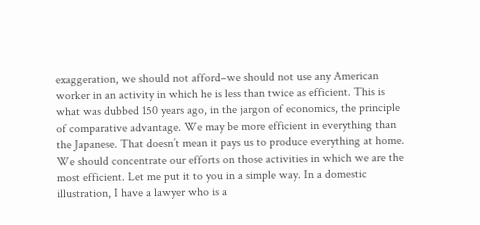exaggeration, we should not afford–we should not use any American worker in an activity in which he is less than twice as efficient. This is what was dubbed 150 years ago, in the jargon of economics, the principle of comparative advantage. We may be more efficient in everything than the Japanese. That doesn’t mean it pays us to produce everything at home. We should concentrate our efforts on those activities in which we are the most efficient. Let me put it to you in a simple way. In a domestic illustration, I have a lawyer who is a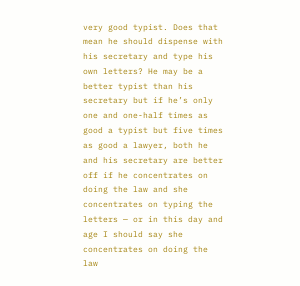very good typist. Does that mean he should dispense with his secretary and type his own letters? He may be a better typist than his secretary but if he’s only one and one-half times as good a typist but five times as good a lawyer, both he and his secretary are better off if he concentrates on doing the law and she concentrates on typing the letters — or in this day and age I should say she concentrates on doing the law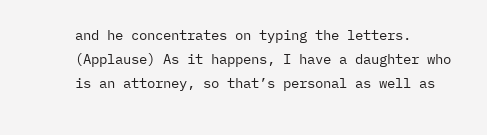and he concentrates on typing the letters. (Applause) As it happens, I have a daughter who is an attorney, so that’s personal as well as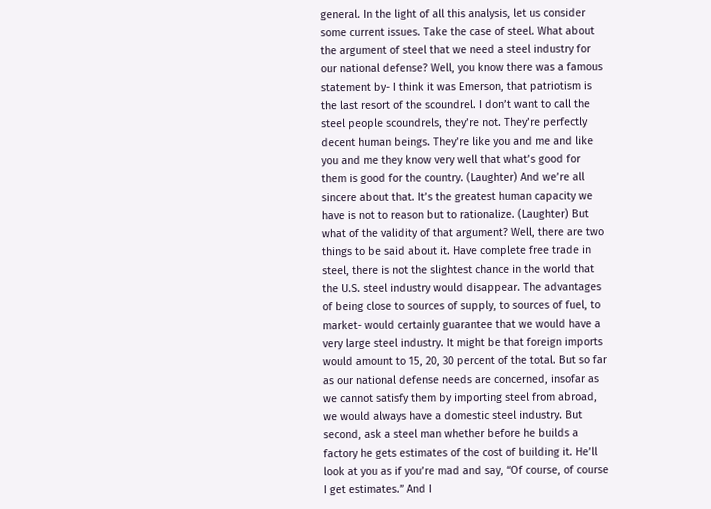general. In the light of all this analysis, let us consider some current issues. Take the case of steel. What about the argument of steel that we need a steel industry for our national defense? Well, you know there was a famous statement by- I think it was Emerson, that patriotism is the last resort of the scoundrel. I don’t want to call the steel people scoundrels, they’re not. They’re perfectly decent human beings. They’re like you and me and like you and me they know very well that what’s good for them is good for the country. (Laughter) And we’re all sincere about that. It’s the greatest human capacity we have is not to reason but to rationalize. (Laughter) But what of the validity of that argument? Well, there are two things to be said about it. Have complete free trade in steel, there is not the slightest chance in the world that the U.S. steel industry would disappear. The advantages of being close to sources of supply, to sources of fuel, to market- would certainly guarantee that we would have a very large steel industry. It might be that foreign imports would amount to 15, 20, 30 percent of the total. But so far as our national defense needs are concerned, insofar as we cannot satisfy them by importing steel from abroad, we would always have a domestic steel industry. But second, ask a steel man whether before he builds a factory he gets estimates of the cost of building it. He’ll look at you as if you’re mad and say, “Of course, of course I get estimates.” And I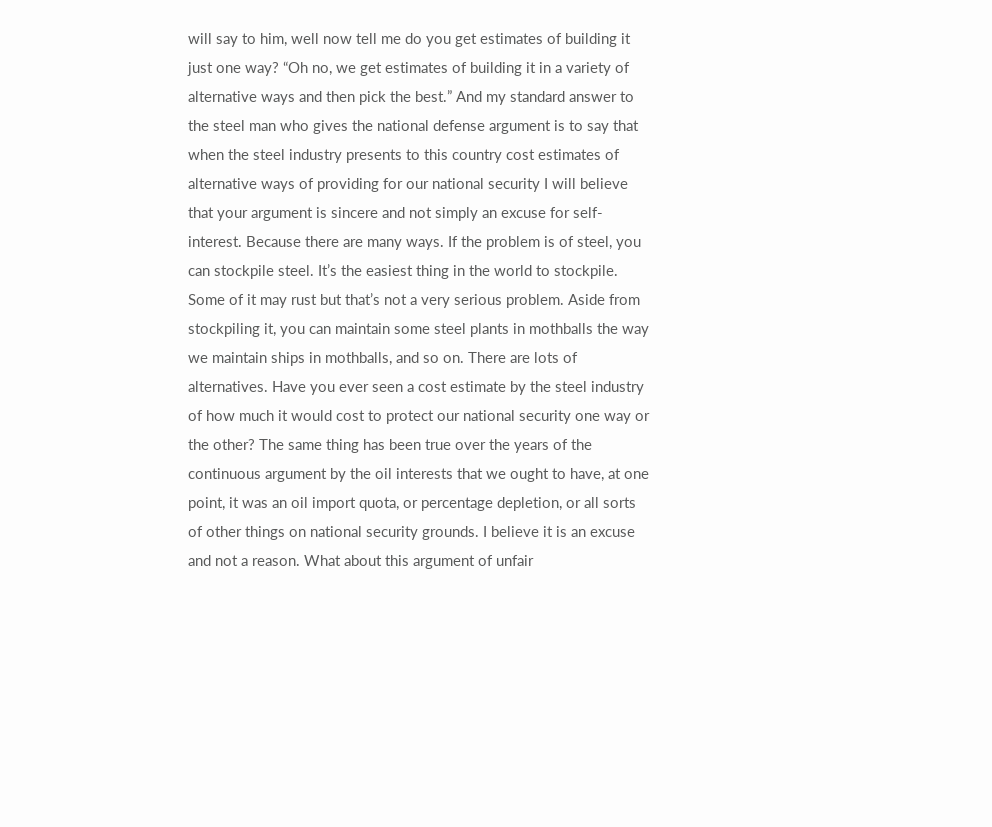will say to him, well now tell me do you get estimates of building it just one way? “Oh no, we get estimates of building it in a variety of alternative ways and then pick the best.” And my standard answer to the steel man who gives the national defense argument is to say that when the steel industry presents to this country cost estimates of alternative ways of providing for our national security I will believe that your argument is sincere and not simply an excuse for self-interest. Because there are many ways. If the problem is of steel, you can stockpile steel. It’s the easiest thing in the world to stockpile. Some of it may rust but that’s not a very serious problem. Aside from stockpiling it, you can maintain some steel plants in mothballs the way we maintain ships in mothballs, and so on. There are lots of alternatives. Have you ever seen a cost estimate by the steel industry of how much it would cost to protect our national security one way or the other? The same thing has been true over the years of the continuous argument by the oil interests that we ought to have, at one point, it was an oil import quota, or percentage depletion, or all sorts of other things on national security grounds. I believe it is an excuse and not a reason. What about this argument of unfair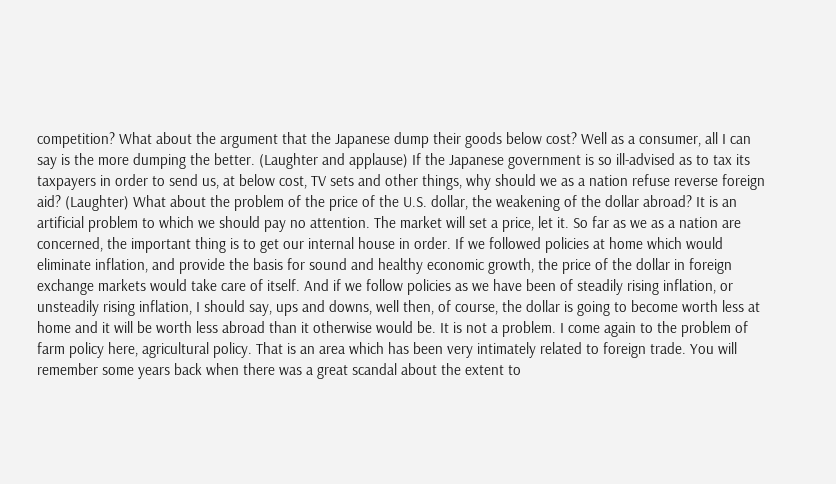competition? What about the argument that the Japanese dump their goods below cost? Well as a consumer, all I can say is the more dumping the better. (Laughter and applause) If the Japanese government is so ill-advised as to tax its taxpayers in order to send us, at below cost, TV sets and other things, why should we as a nation refuse reverse foreign aid? (Laughter) What about the problem of the price of the U.S. dollar, the weakening of the dollar abroad? It is an artificial problem to which we should pay no attention. The market will set a price, let it. So far as we as a nation are concerned, the important thing is to get our internal house in order. If we followed policies at home which would eliminate inflation, and provide the basis for sound and healthy economic growth, the price of the dollar in foreign exchange markets would take care of itself. And if we follow policies as we have been of steadily rising inflation, or unsteadily rising inflation, I should say, ups and downs, well then, of course, the dollar is going to become worth less at home and it will be worth less abroad than it otherwise would be. It is not a problem. I come again to the problem of farm policy here, agricultural policy. That is an area which has been very intimately related to foreign trade. You will remember some years back when there was a great scandal about the extent to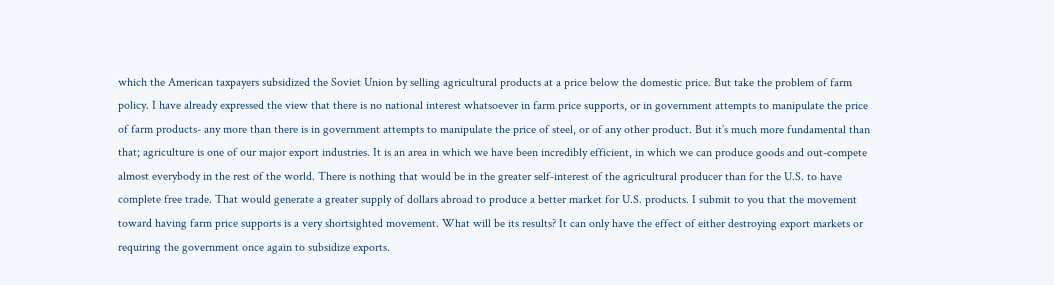which the American taxpayers subsidized the Soviet Union by selling agricultural products at a price below the domestic price. But take the problem of farm policy. I have already expressed the view that there is no national interest whatsoever in farm price supports, or in government attempts to manipulate the price of farm products- any more than there is in government attempts to manipulate the price of steel, or of any other product. But it’s much more fundamental than that; agriculture is one of our major export industries. It is an area in which we have been incredibly efficient, in which we can produce goods and out-compete almost everybody in the rest of the world. There is nothing that would be in the greater self-interest of the agricultural producer than for the U.S. to have complete free trade. That would generate a greater supply of dollars abroad to produce a better market for U.S. products. I submit to you that the movement toward having farm price supports is a very shortsighted movement. What will be its results? It can only have the effect of either destroying export markets or requiring the government once again to subsidize exports.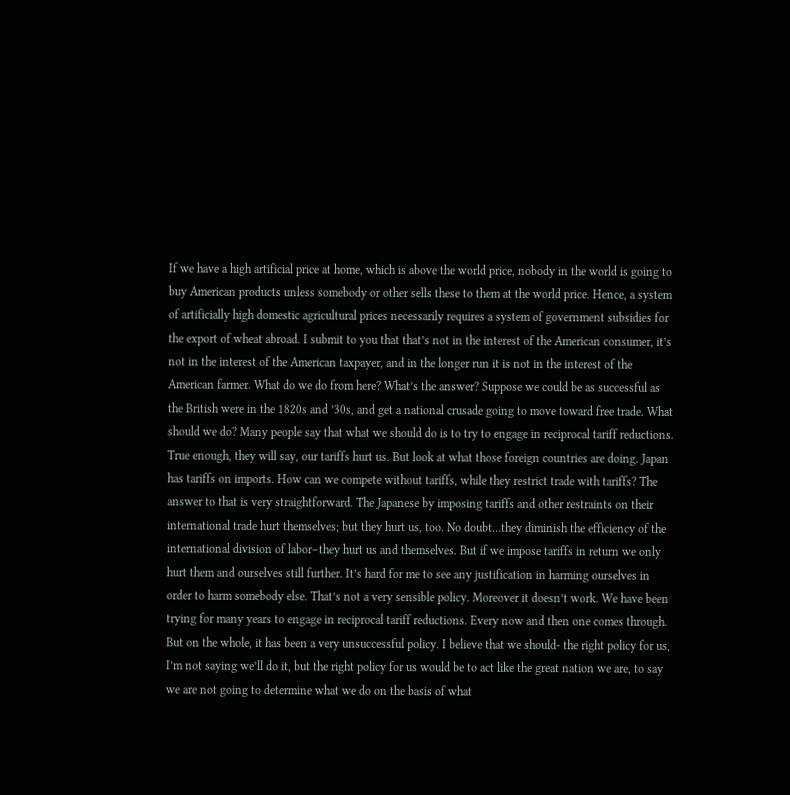If we have a high artificial price at home, which is above the world price, nobody in the world is going to buy American products unless somebody or other sells these to them at the world price. Hence, a system of artificially high domestic agricultural prices necessarily requires a system of government subsidies for the export of wheat abroad. I submit to you that that’s not in the interest of the American consumer, it’s not in the interest of the American taxpayer, and in the longer run it is not in the interest of the American farmer. What do we do from here? What’s the answer? Suppose we could be as successful as the British were in the 1820s and ’30s, and get a national crusade going to move toward free trade. What should we do? Many people say that what we should do is to try to engage in reciprocal tariff reductions. True enough, they will say, our tariffs hurt us. But look at what those foreign countries are doing. Japan has tariffs on imports. How can we compete without tariffs, while they restrict trade with tariffs? The answer to that is very straightforward. The Japanese by imposing tariffs and other restraints on their international trade hurt themselves; but they hurt us, too. No doubt…they diminish the efficiency of the international division of labor–they hurt us and themselves. But if we impose tariffs in return we only hurt them and ourselves still further. It’s hard for me to see any justification in harming ourselves in order to harm somebody else. That’s not a very sensible policy. Moreover it doesn’t work. We have been trying for many years to engage in reciprocal tariff reductions. Every now and then one comes through. But on the whole, it has been a very unsuccessful policy. I believe that we should- the right policy for us, I’m not saying we’ll do it, but the right policy for us would be to act like the great nation we are, to say we are not going to determine what we do on the basis of what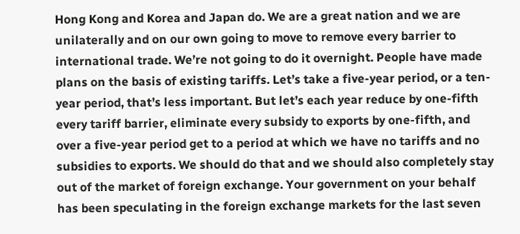Hong Kong and Korea and Japan do. We are a great nation and we are unilaterally and on our own going to move to remove every barrier to international trade. We’re not going to do it overnight. People have made plans on the basis of existing tariffs. Let’s take a five-year period, or a ten-year period, that’s less important. But let’s each year reduce by one-fifth every tariff barrier, eliminate every subsidy to exports by one-fifth, and over a five-year period get to a period at which we have no tariffs and no subsidies to exports. We should do that and we should also completely stay out of the market of foreign exchange. Your government on your behalf has been speculating in the foreign exchange markets for the last seven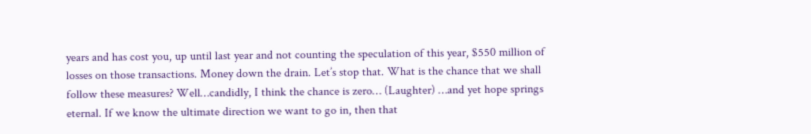years and has cost you, up until last year and not counting the speculation of this year, $550 million of losses on those transactions. Money down the drain. Let’s stop that. What is the chance that we shall follow these measures? Well…candidly, I think the chance is zero… (Laughter) …and yet hope springs eternal. If we know the ultimate direction we want to go in, then that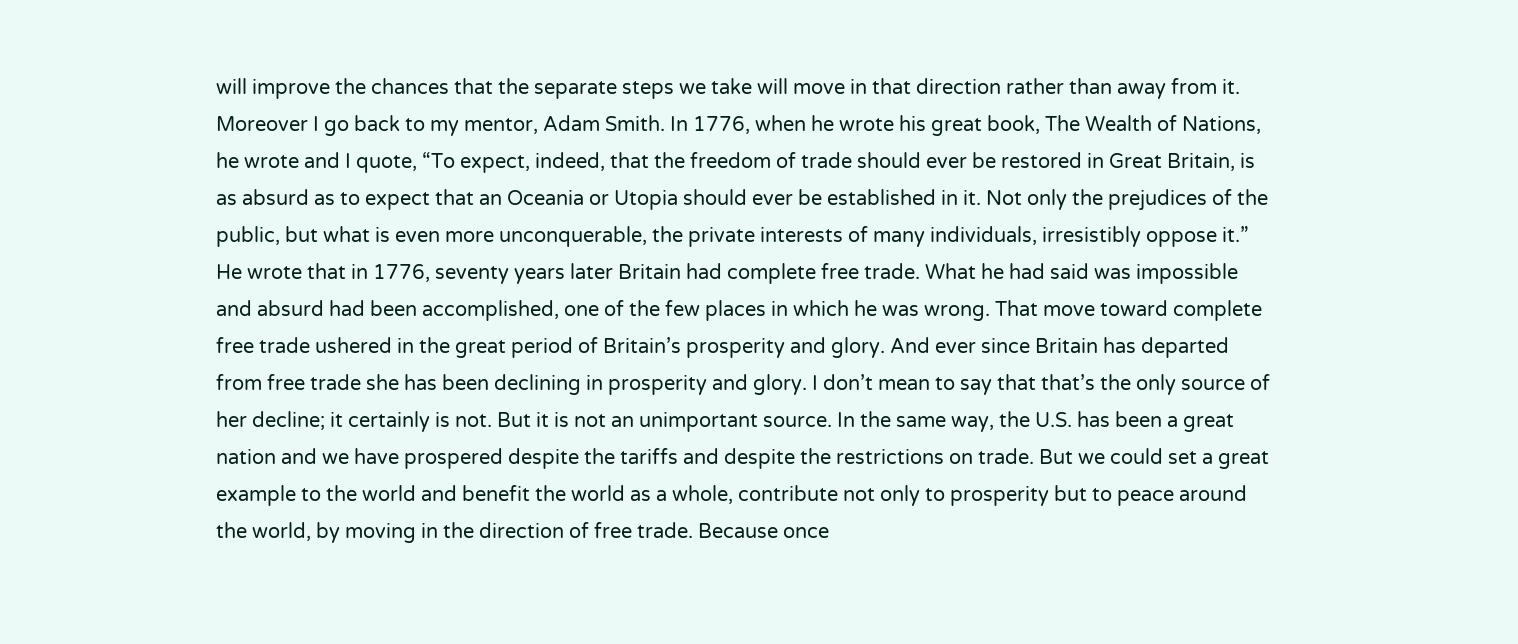will improve the chances that the separate steps we take will move in that direction rather than away from it. Moreover I go back to my mentor, Adam Smith. In 1776, when he wrote his great book, The Wealth of Nations, he wrote and I quote, “To expect, indeed, that the freedom of trade should ever be restored in Great Britain, is as absurd as to expect that an Oceania or Utopia should ever be established in it. Not only the prejudices of the public, but what is even more unconquerable, the private interests of many individuals, irresistibly oppose it.” He wrote that in 1776, seventy years later Britain had complete free trade. What he had said was impossible and absurd had been accomplished, one of the few places in which he was wrong. That move toward complete free trade ushered in the great period of Britain’s prosperity and glory. And ever since Britain has departed from free trade she has been declining in prosperity and glory. I don’t mean to say that that’s the only source of her decline; it certainly is not. But it is not an unimportant source. In the same way, the U.S. has been a great nation and we have prospered despite the tariffs and despite the restrictions on trade. But we could set a great example to the world and benefit the world as a whole, contribute not only to prosperity but to peace around the world, by moving in the direction of free trade. Because once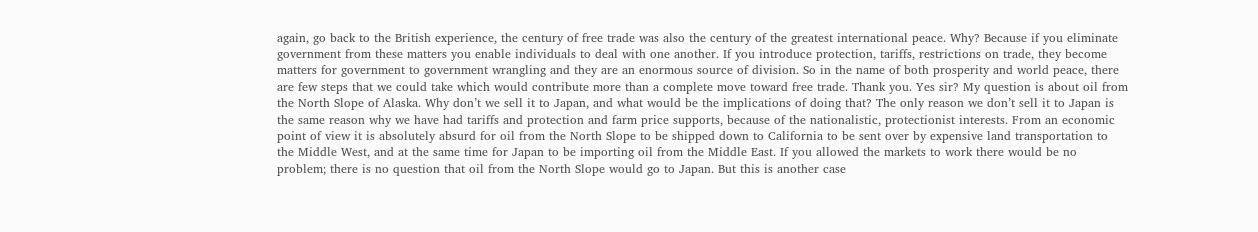again, go back to the British experience, the century of free trade was also the century of the greatest international peace. Why? Because if you eliminate government from these matters you enable individuals to deal with one another. If you introduce protection, tariffs, restrictions on trade, they become matters for government to government wrangling and they are an enormous source of division. So in the name of both prosperity and world peace, there are few steps that we could take which would contribute more than a complete move toward free trade. Thank you. Yes sir? My question is about oil from the North Slope of Alaska. Why don’t we sell it to Japan, and what would be the implications of doing that? The only reason we don’t sell it to Japan is the same reason why we have had tariffs and protection and farm price supports, because of the nationalistic, protectionist interests. From an economic point of view it is absolutely absurd for oil from the North Slope to be shipped down to California to be sent over by expensive land transportation to the Middle West, and at the same time for Japan to be importing oil from the Middle East. If you allowed the markets to work there would be no problem; there is no question that oil from the North Slope would go to Japan. But this is another case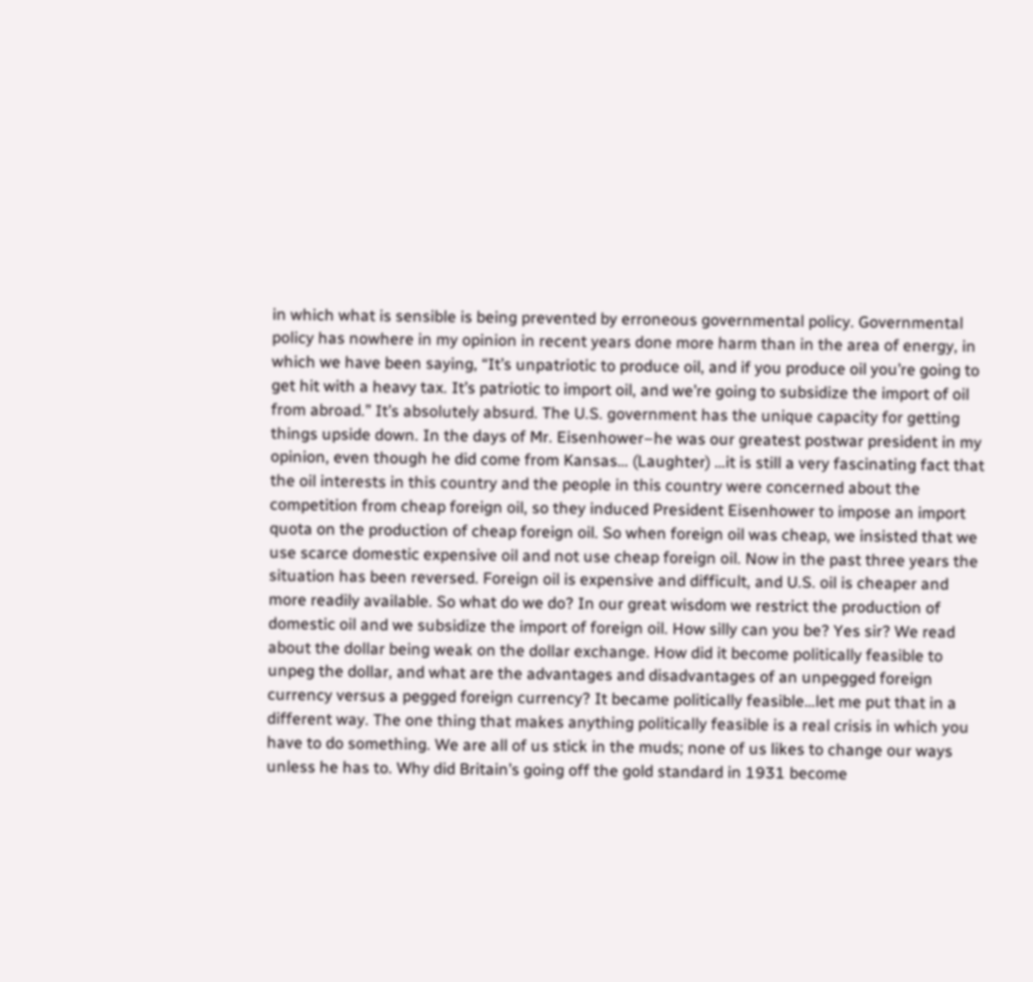in which what is sensible is being prevented by erroneous governmental policy. Governmental policy has nowhere in my opinion in recent years done more harm than in the area of energy, in which we have been saying, “It’s unpatriotic to produce oil, and if you produce oil you’re going to get hit with a heavy tax. It’s patriotic to import oil, and we’re going to subsidize the import of oil from abroad.” It’s absolutely absurd. The U.S. government has the unique capacity for getting things upside down. In the days of Mr. Eisenhower–he was our greatest postwar president in my opinion, even though he did come from Kansas… (Laughter) …it is still a very fascinating fact that the oil interests in this country and the people in this country were concerned about the competition from cheap foreign oil, so they induced President Eisenhower to impose an import quota on the production of cheap foreign oil. So when foreign oil was cheap, we insisted that we use scarce domestic expensive oil and not use cheap foreign oil. Now in the past three years the situation has been reversed. Foreign oil is expensive and difficult, and U.S. oil is cheaper and more readily available. So what do we do? In our great wisdom we restrict the production of domestic oil and we subsidize the import of foreign oil. How silly can you be? Yes sir? We read about the dollar being weak on the dollar exchange. How did it become politically feasible to unpeg the dollar, and what are the advantages and disadvantages of an unpegged foreign currency versus a pegged foreign currency? It became politically feasible…let me put that in a different way. The one thing that makes anything politically feasible is a real crisis in which you have to do something. We are all of us stick in the muds; none of us likes to change our ways unless he has to. Why did Britain’s going off the gold standard in 1931 become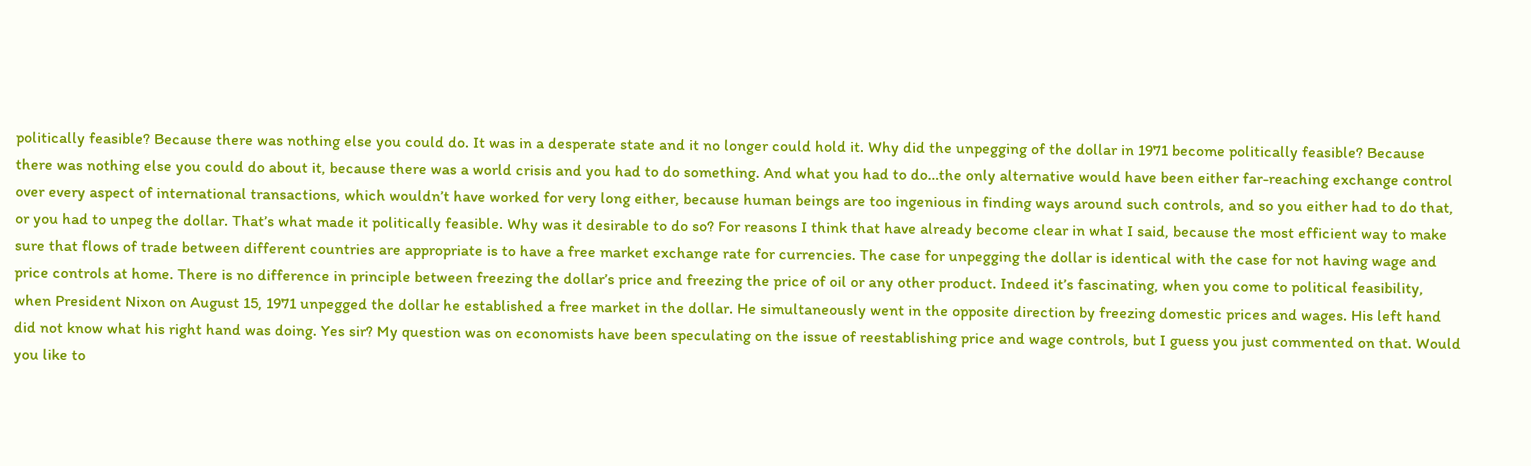politically feasible? Because there was nothing else you could do. It was in a desperate state and it no longer could hold it. Why did the unpegging of the dollar in 1971 become politically feasible? Because there was nothing else you could do about it, because there was a world crisis and you had to do something. And what you had to do…the only alternative would have been either far-reaching exchange control over every aspect of international transactions, which wouldn’t have worked for very long either, because human beings are too ingenious in finding ways around such controls, and so you either had to do that, or you had to unpeg the dollar. That’s what made it politically feasible. Why was it desirable to do so? For reasons I think that have already become clear in what I said, because the most efficient way to make sure that flows of trade between different countries are appropriate is to have a free market exchange rate for currencies. The case for unpegging the dollar is identical with the case for not having wage and price controls at home. There is no difference in principle between freezing the dollar’s price and freezing the price of oil or any other product. Indeed it’s fascinating, when you come to political feasibility, when President Nixon on August 15, 1971 unpegged the dollar he established a free market in the dollar. He simultaneously went in the opposite direction by freezing domestic prices and wages. His left hand did not know what his right hand was doing. Yes sir? My question was on economists have been speculating on the issue of reestablishing price and wage controls, but I guess you just commented on that. Would you like to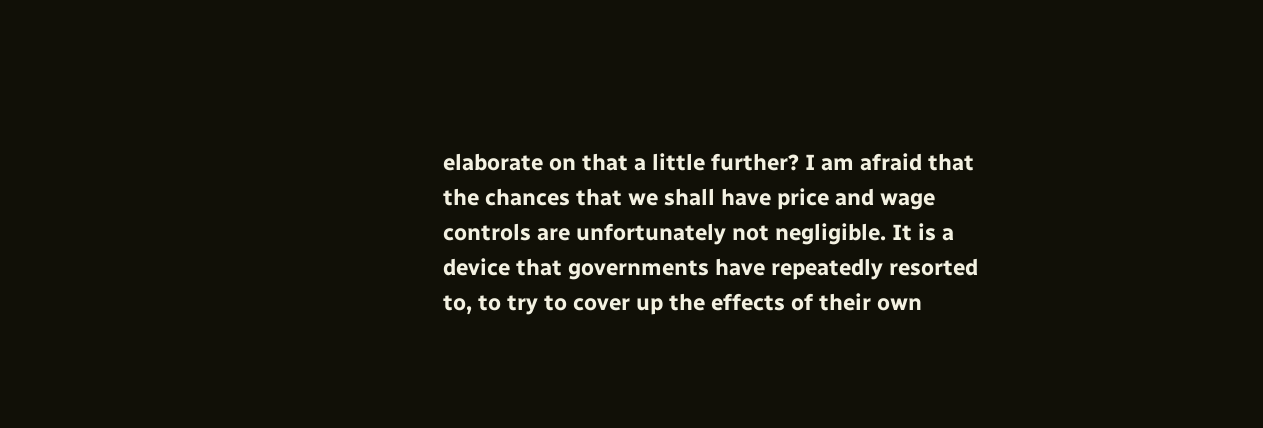elaborate on that a little further? I am afraid that the chances that we shall have price and wage controls are unfortunately not negligible. It is a device that governments have repeatedly resorted to, to try to cover up the effects of their own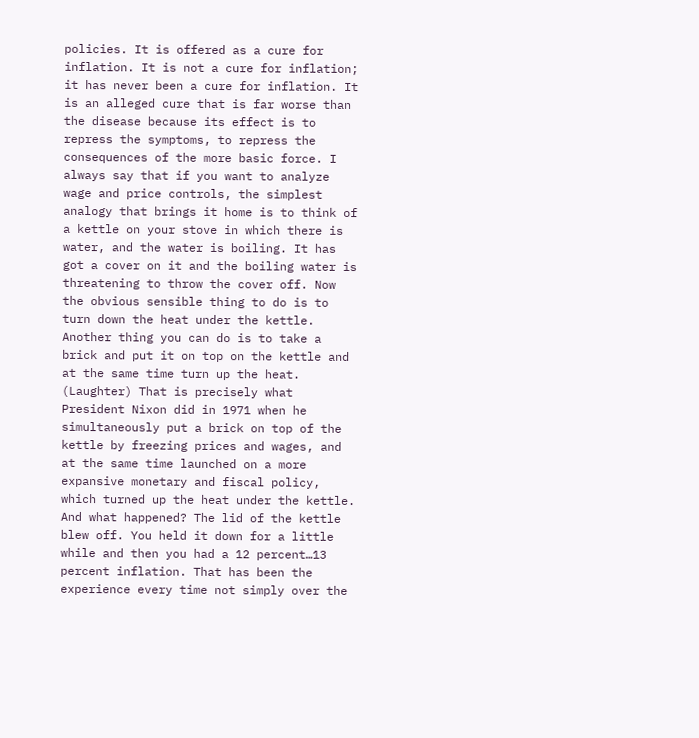policies. It is offered as a cure for inflation. It is not a cure for inflation; it has never been a cure for inflation. It is an alleged cure that is far worse than the disease because its effect is to repress the symptoms, to repress the consequences of the more basic force. I always say that if you want to analyze wage and price controls, the simplest analogy that brings it home is to think of a kettle on your stove in which there is water, and the water is boiling. It has got a cover on it and the boiling water is threatening to throw the cover off. Now the obvious sensible thing to do is to turn down the heat under the kettle. Another thing you can do is to take a brick and put it on top on the kettle and at the same time turn up the heat. (Laughter) That is precisely what President Nixon did in 1971 when he simultaneously put a brick on top of the kettle by freezing prices and wages, and at the same time launched on a more expansive monetary and fiscal policy, which turned up the heat under the kettle. And what happened? The lid of the kettle blew off. You held it down for a little while and then you had a 12 percent…13 percent inflation. That has been the experience every time not simply over the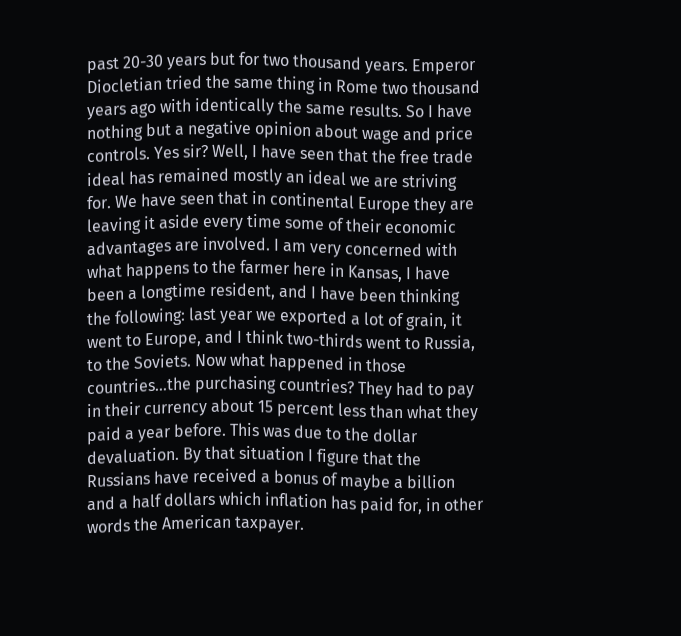past 20-30 years but for two thousand years. Emperor Diocletian tried the same thing in Rome two thousand years ago with identically the same results. So I have nothing but a negative opinion about wage and price controls. Yes sir? Well, I have seen that the free trade ideal has remained mostly an ideal we are striving for. We have seen that in continental Europe they are leaving it aside every time some of their economic advantages are involved. I am very concerned with what happens to the farmer here in Kansas, I have been a longtime resident, and I have been thinking the following: last year we exported a lot of grain, it went to Europe, and I think two-thirds went to Russia, to the Soviets. Now what happened in those countries…the purchasing countries? They had to pay in their currency about 15 percent less than what they paid a year before. This was due to the dollar devaluation. By that situation I figure that the Russians have received a bonus of maybe a billion and a half dollars which inflation has paid for, in other words the American taxpayer.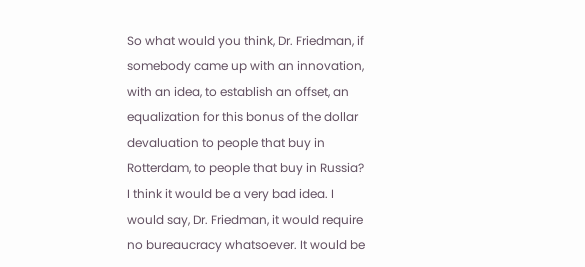So what would you think, Dr. Friedman, if somebody came up with an innovation, with an idea, to establish an offset, an equalization for this bonus of the dollar devaluation to people that buy in Rotterdam, to people that buy in Russia? I think it would be a very bad idea. I would say, Dr. Friedman, it would require no bureaucracy whatsoever. It would be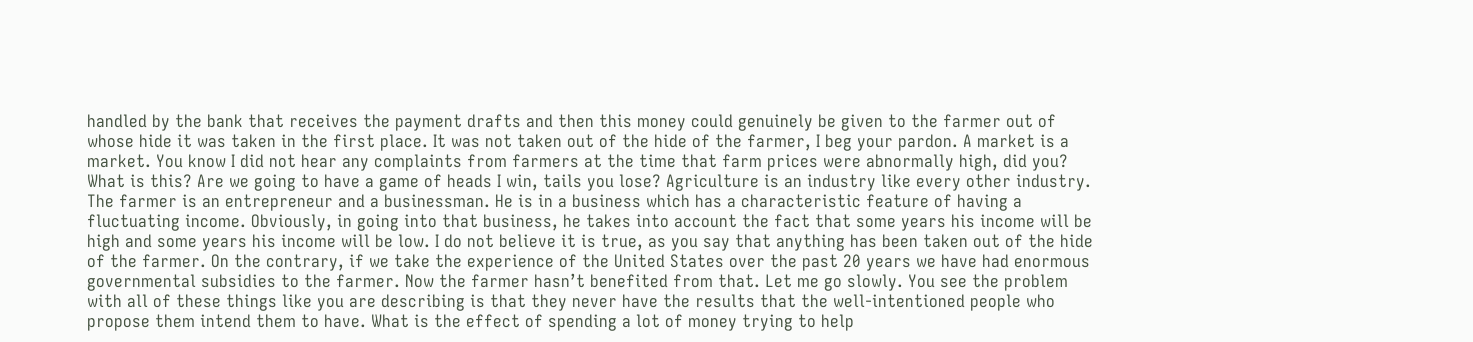handled by the bank that receives the payment drafts and then this money could genuinely be given to the farmer out of whose hide it was taken in the first place. It was not taken out of the hide of the farmer, I beg your pardon. A market is a market. You know I did not hear any complaints from farmers at the time that farm prices were abnormally high, did you? What is this? Are we going to have a game of heads I win, tails you lose? Agriculture is an industry like every other industry. The farmer is an entrepreneur and a businessman. He is in a business which has a characteristic feature of having a fluctuating income. Obviously, in going into that business, he takes into account the fact that some years his income will be high and some years his income will be low. I do not believe it is true, as you say that anything has been taken out of the hide of the farmer. On the contrary, if we take the experience of the United States over the past 20 years we have had enormous governmental subsidies to the farmer. Now the farmer hasn’t benefited from that. Let me go slowly. You see the problem with all of these things like you are describing is that they never have the results that the well-intentioned people who propose them intend them to have. What is the effect of spending a lot of money trying to help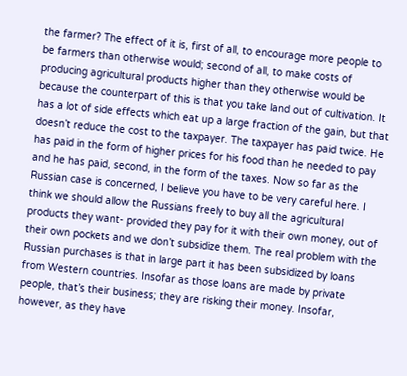the farmer? The effect of it is, first of all, to encourage more people to be farmers than otherwise would; second of all, to make costs of producing agricultural products higher than they otherwise would be because the counterpart of this is that you take land out of cultivation. It has a lot of side effects which eat up a large fraction of the gain, but that doesn’t reduce the cost to the taxpayer. The taxpayer has paid twice. He has paid in the form of higher prices for his food than he needed to pay and he has paid, second, in the form of the taxes. Now so far as the Russian case is concerned, I believe you have to be very careful here. I think we should allow the Russians freely to buy all the agricultural products they want- provided they pay for it with their own money, out of their own pockets and we don’t subsidize them. The real problem with the Russian purchases is that in large part it has been subsidized by loans from Western countries. Insofar as those loans are made by private people, that’s their business; they are risking their money. Insofar, however, as they have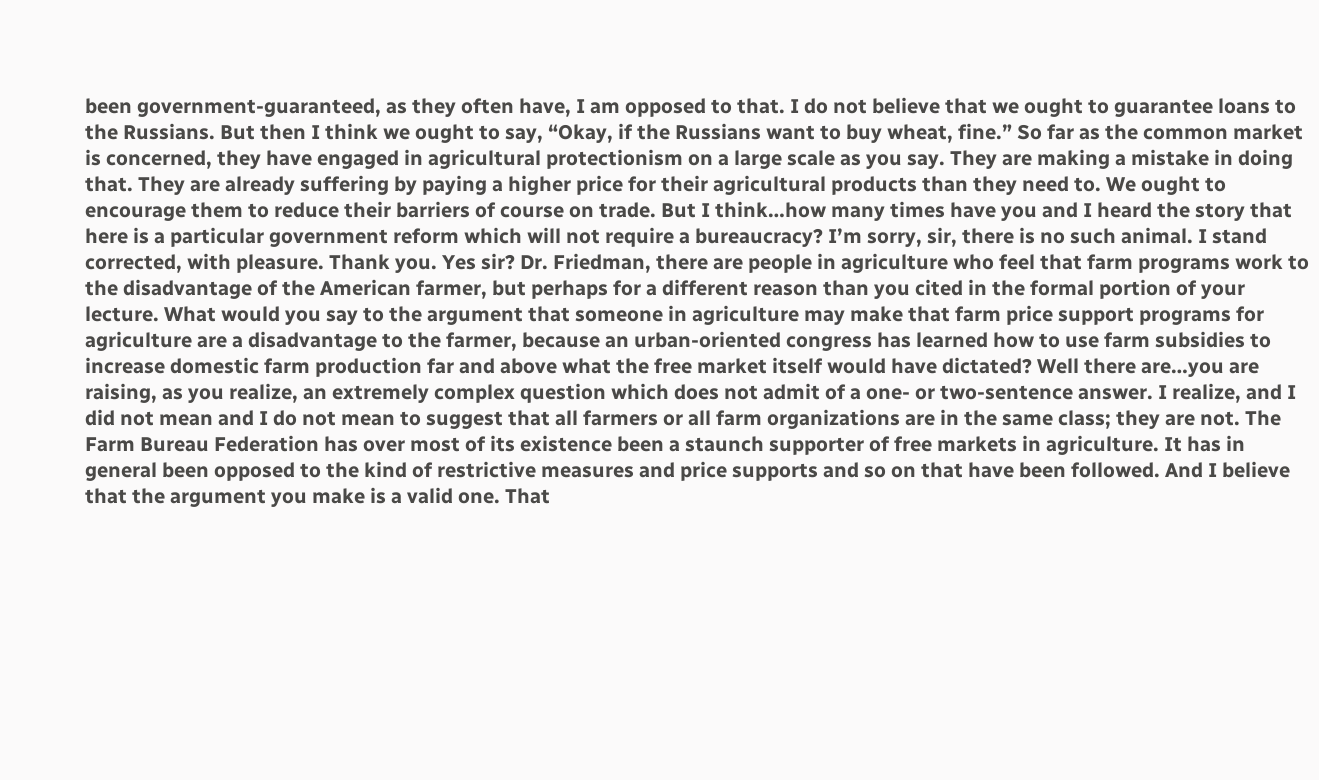been government-guaranteed, as they often have, I am opposed to that. I do not believe that we ought to guarantee loans to the Russians. But then I think we ought to say, “Okay, if the Russians want to buy wheat, fine.” So far as the common market is concerned, they have engaged in agricultural protectionism on a large scale as you say. They are making a mistake in doing that. They are already suffering by paying a higher price for their agricultural products than they need to. We ought to encourage them to reduce their barriers of course on trade. But I think…how many times have you and I heard the story that here is a particular government reform which will not require a bureaucracy? I’m sorry, sir, there is no such animal. I stand corrected, with pleasure. Thank you. Yes sir? Dr. Friedman, there are people in agriculture who feel that farm programs work to the disadvantage of the American farmer, but perhaps for a different reason than you cited in the formal portion of your lecture. What would you say to the argument that someone in agriculture may make that farm price support programs for agriculture are a disadvantage to the farmer, because an urban-oriented congress has learned how to use farm subsidies to increase domestic farm production far and above what the free market itself would have dictated? Well there are…you are raising, as you realize, an extremely complex question which does not admit of a one- or two-sentence answer. I realize, and I did not mean and I do not mean to suggest that all farmers or all farm organizations are in the same class; they are not. The Farm Bureau Federation has over most of its existence been a staunch supporter of free markets in agriculture. It has in general been opposed to the kind of restrictive measures and price supports and so on that have been followed. And I believe that the argument you make is a valid one. That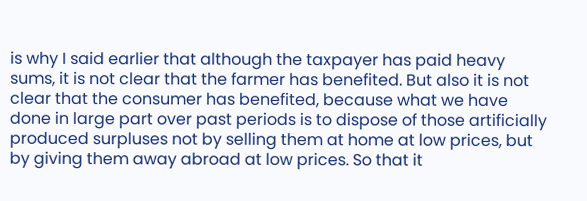is why I said earlier that although the taxpayer has paid heavy sums, it is not clear that the farmer has benefited. But also it is not clear that the consumer has benefited, because what we have done in large part over past periods is to dispose of those artificially produced surpluses not by selling them at home at low prices, but by giving them away abroad at low prices. So that it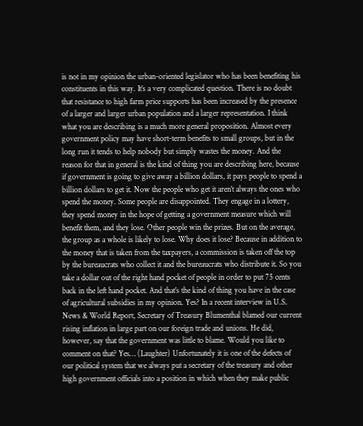is not in my opinion the urban-oriented legislator who has been benefiting his constituents in this way. It’s a very complicated question. There is no doubt that resistance to high farm price supports has been increased by the presence of a larger and larger urban population and a larger representation. I think what you are describing is a much more general proposition. Almost every government policy may have short-term benefits to small groups, but in the long run it tends to help nobody but simply wastes the money. And the reason for that in general is the kind of thing you are describing here, because if government is going to give away a billion dollars, it pays people to spend a billion dollars to get it. Now the people who get it aren’t always the ones who spend the money. Some people are disappointed. They engage in a lottery, they spend money in the hope of getting a government measure which will benefit them, and they lose. Other people win the prizes. But on the average, the group as a whole is likely to lose. Why does it lose? Because in addition to the money that is taken from the taxpayers, a commission is taken off the top by the bureaucrats who collect it and the bureaucrats who distribute it. So you take a dollar out of the right hand pocket of people in order to put 75 cents back in the left hand pocket. And that’s the kind of thing you have in the case of agricultural subsidies in my opinion. Yes? In a recent interview in U.S. News & World Report, Secretary of Treasury Blumenthal blamed our current rising inflation in large part on our foreign trade and unions. He did, however, say that the government was little to blame. Would you like to comment on that? Yes… (Laughter) Unfortunately it is one of the defects of our political system that we always put a secretary of the treasury and other high government officials into a position in which when they make public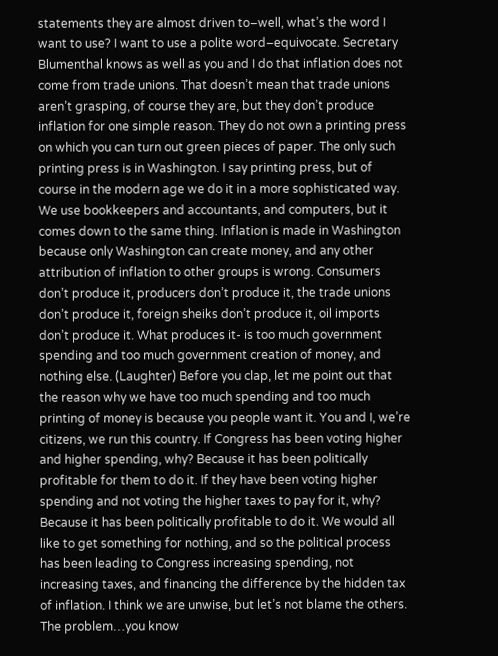statements they are almost driven to–well, what’s the word I want to use? I want to use a polite word–equivocate. Secretary Blumenthal knows as well as you and I do that inflation does not come from trade unions. That doesn’t mean that trade unions aren’t grasping, of course they are, but they don’t produce inflation for one simple reason. They do not own a printing press on which you can turn out green pieces of paper. The only such printing press is in Washington. I say printing press, but of course in the modern age we do it in a more sophisticated way. We use bookkeepers and accountants, and computers, but it comes down to the same thing. Inflation is made in Washington because only Washington can create money, and any other attribution of inflation to other groups is wrong. Consumers don’t produce it, producers don’t produce it, the trade unions don’t produce it, foreign sheiks don’t produce it, oil imports don’t produce it. What produces it- is too much government spending and too much government creation of money, and nothing else. (Laughter) Before you clap, let me point out that the reason why we have too much spending and too much printing of money is because you people want it. You and I, we’re citizens, we run this country. If Congress has been voting higher and higher spending, why? Because it has been politically profitable for them to do it. If they have been voting higher spending and not voting the higher taxes to pay for it, why? Because it has been politically profitable to do it. We would all like to get something for nothing, and so the political process has been leading to Congress increasing spending, not increasing taxes, and financing the difference by the hidden tax of inflation. I think we are unwise, but let’s not blame the others. The problem…you know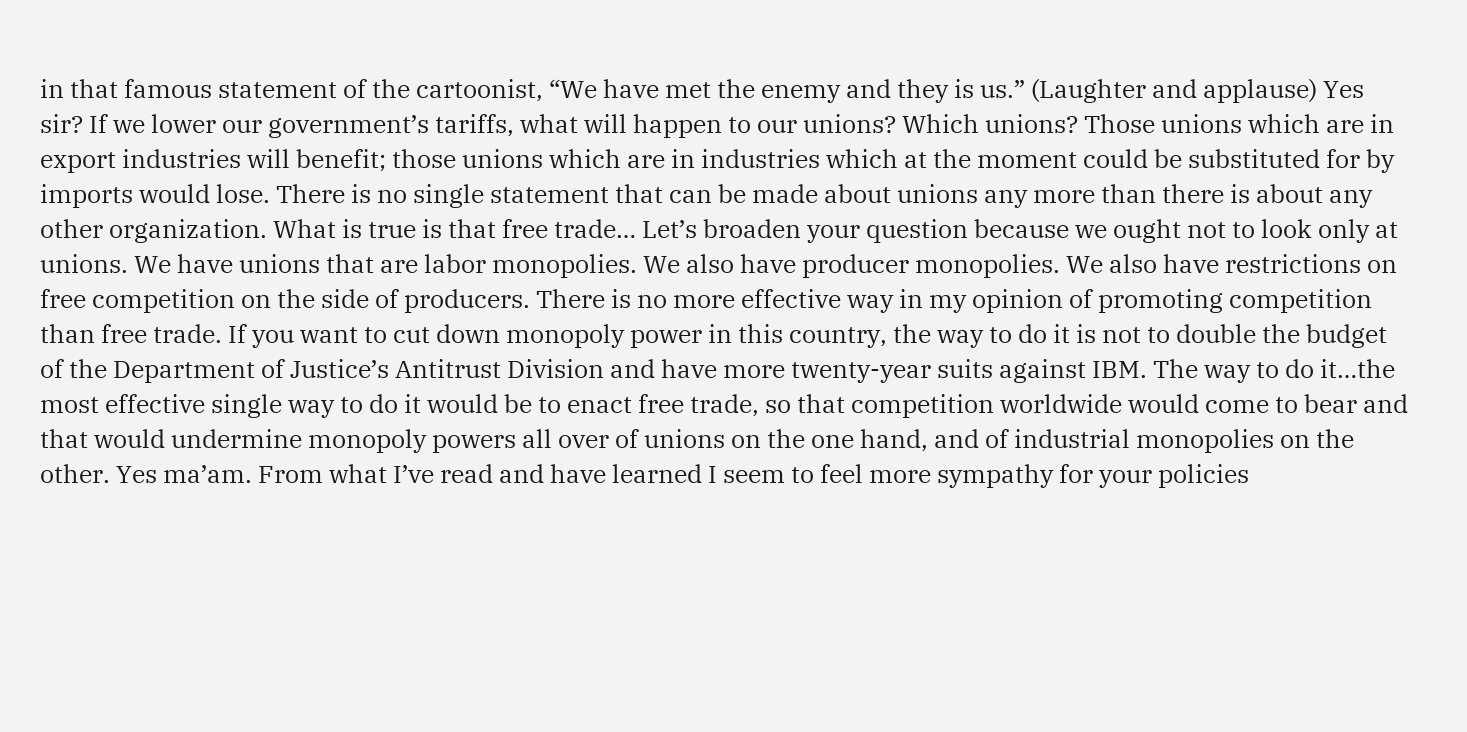in that famous statement of the cartoonist, “We have met the enemy and they is us.” (Laughter and applause) Yes sir? If we lower our government’s tariffs, what will happen to our unions? Which unions? Those unions which are in export industries will benefit; those unions which are in industries which at the moment could be substituted for by imports would lose. There is no single statement that can be made about unions any more than there is about any other organization. What is true is that free trade… Let’s broaden your question because we ought not to look only at unions. We have unions that are labor monopolies. We also have producer monopolies. We also have restrictions on free competition on the side of producers. There is no more effective way in my opinion of promoting competition than free trade. If you want to cut down monopoly power in this country, the way to do it is not to double the budget of the Department of Justice’s Antitrust Division and have more twenty-year suits against IBM. The way to do it…the most effective single way to do it would be to enact free trade, so that competition worldwide would come to bear and that would undermine monopoly powers all over of unions on the one hand, and of industrial monopolies on the other. Yes ma’am. From what I’ve read and have learned I seem to feel more sympathy for your policies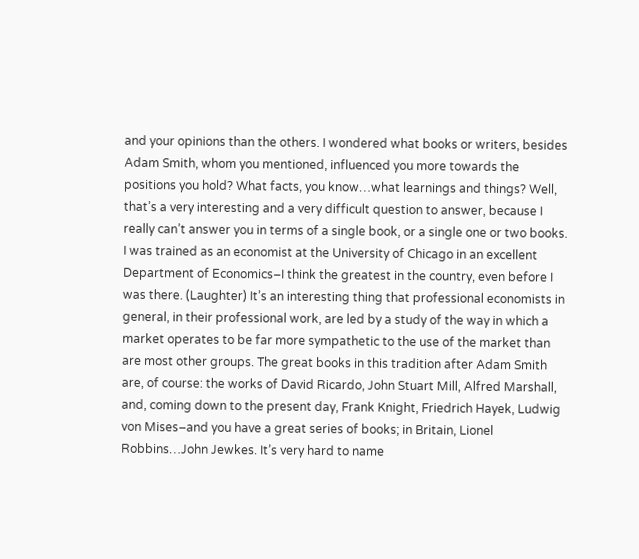and your opinions than the others. I wondered what books or writers, besides Adam Smith, whom you mentioned, influenced you more towards the positions you hold? What facts, you know…what learnings and things? Well, that’s a very interesting and a very difficult question to answer, because I really can’t answer you in terms of a single book, or a single one or two books. I was trained as an economist at the University of Chicago in an excellent Department of Economics–I think the greatest in the country, even before I was there. (Laughter) It’s an interesting thing that professional economists in general, in their professional work, are led by a study of the way in which a market operates to be far more sympathetic to the use of the market than are most other groups. The great books in this tradition after Adam Smith are, of course: the works of David Ricardo, John Stuart Mill, Alfred Marshall, and, coming down to the present day, Frank Knight, Friedrich Hayek, Ludwig von Mises–and you have a great series of books; in Britain, Lionel Robbins…John Jewkes. It’s very hard to name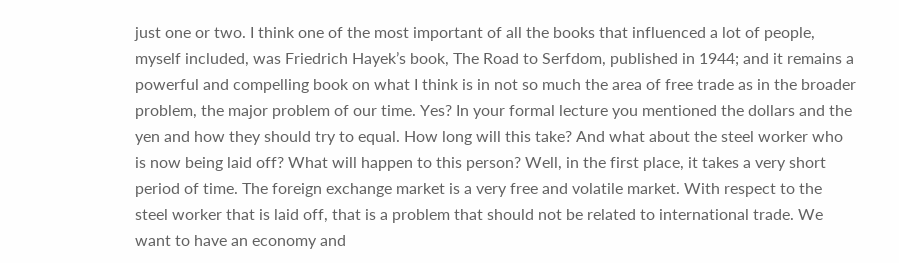just one or two. I think one of the most important of all the books that influenced a lot of people, myself included, was Friedrich Hayek’s book, The Road to Serfdom, published in 1944; and it remains a powerful and compelling book on what I think is in not so much the area of free trade as in the broader problem, the major problem of our time. Yes? In your formal lecture you mentioned the dollars and the yen and how they should try to equal. How long will this take? And what about the steel worker who is now being laid off? What will happen to this person? Well, in the first place, it takes a very short period of time. The foreign exchange market is a very free and volatile market. With respect to the steel worker that is laid off, that is a problem that should not be related to international trade. We want to have an economy and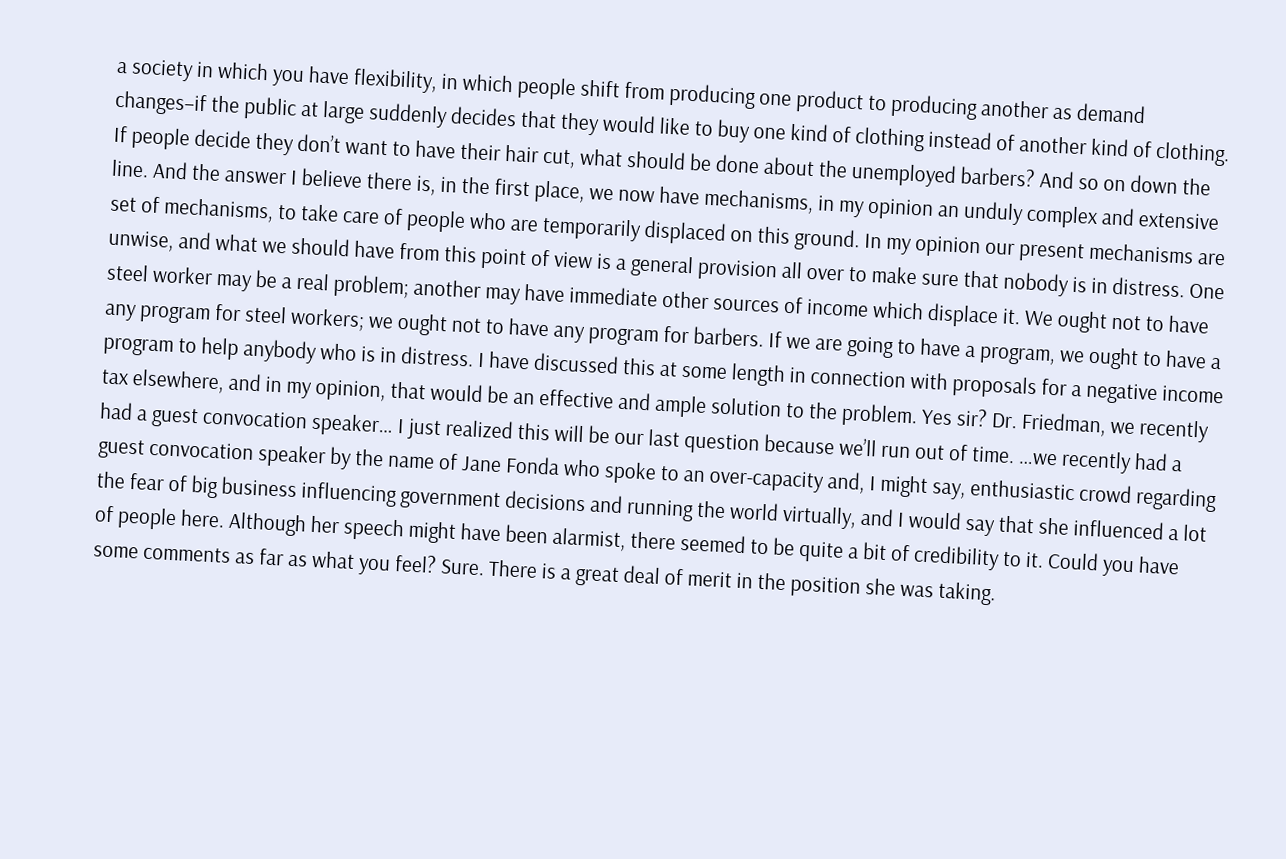a society in which you have flexibility, in which people shift from producing one product to producing another as demand changes–if the public at large suddenly decides that they would like to buy one kind of clothing instead of another kind of clothing. If people decide they don’t want to have their hair cut, what should be done about the unemployed barbers? And so on down the line. And the answer I believe there is, in the first place, we now have mechanisms, in my opinion an unduly complex and extensive set of mechanisms, to take care of people who are temporarily displaced on this ground. In my opinion our present mechanisms are unwise, and what we should have from this point of view is a general provision all over to make sure that nobody is in distress. One steel worker may be a real problem; another may have immediate other sources of income which displace it. We ought not to have any program for steel workers; we ought not to have any program for barbers. If we are going to have a program, we ought to have a program to help anybody who is in distress. I have discussed this at some length in connection with proposals for a negative income tax elsewhere, and in my opinion, that would be an effective and ample solution to the problem. Yes sir? Dr. Friedman, we recently had a guest convocation speaker… I just realized this will be our last question because we’ll run out of time. …we recently had a guest convocation speaker by the name of Jane Fonda who spoke to an over-capacity and, I might say, enthusiastic crowd regarding the fear of big business influencing government decisions and running the world virtually, and I would say that she influenced a lot of people here. Although her speech might have been alarmist, there seemed to be quite a bit of credibility to it. Could you have some comments as far as what you feel? Sure. There is a great deal of merit in the position she was taking.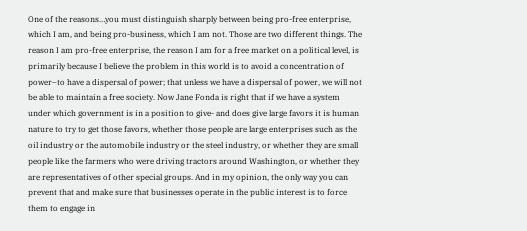One of the reasons…you must distinguish sharply between being pro-free enterprise, which I am, and being pro-business, which I am not. Those are two different things. The reason I am pro-free enterprise, the reason I am for a free market on a political level, is primarily because I believe the problem in this world is to avoid a concentration of power–to have a dispersal of power; that unless we have a dispersal of power, we will not be able to maintain a free society. Now Jane Fonda is right that if we have a system under which government is in a position to give- and does give large favors it is human nature to try to get those favors, whether those people are large enterprises such as the oil industry or the automobile industry or the steel industry, or whether they are small people like the farmers who were driving tractors around Washington, or whether they are representatives of other special groups. And in my opinion, the only way you can prevent that and make sure that businesses operate in the public interest is to force them to engage in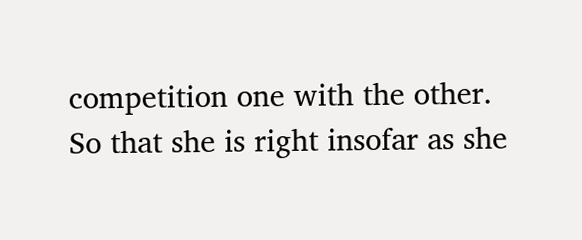competition one with the other. So that she is right insofar as she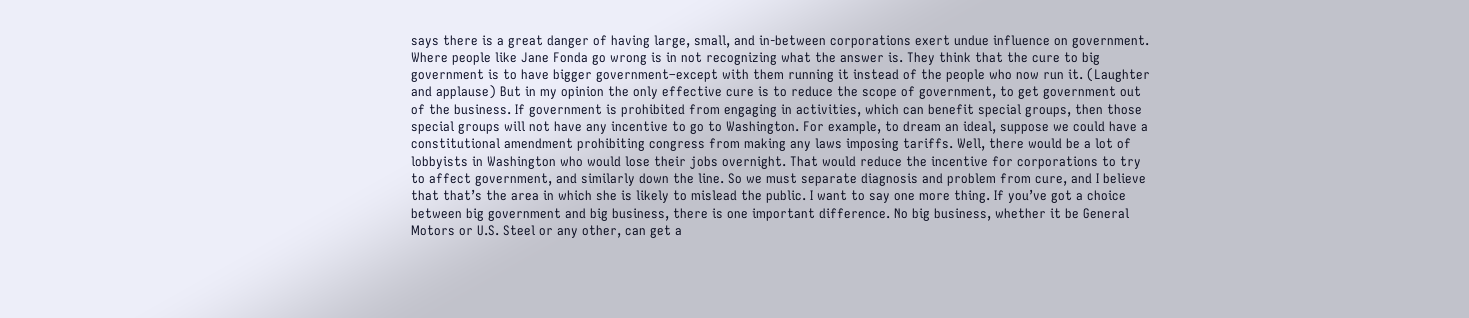says there is a great danger of having large, small, and in-between corporations exert undue influence on government. Where people like Jane Fonda go wrong is in not recognizing what the answer is. They think that the cure to big government is to have bigger government–except with them running it instead of the people who now run it. (Laughter and applause) But in my opinion the only effective cure is to reduce the scope of government, to get government out of the business. If government is prohibited from engaging in activities, which can benefit special groups, then those special groups will not have any incentive to go to Washington. For example, to dream an ideal, suppose we could have a constitutional amendment prohibiting congress from making any laws imposing tariffs. Well, there would be a lot of lobbyists in Washington who would lose their jobs overnight. That would reduce the incentive for corporations to try to affect government, and similarly down the line. So we must separate diagnosis and problem from cure, and I believe that that’s the area in which she is likely to mislead the public. I want to say one more thing. If you’ve got a choice between big government and big business, there is one important difference. No big business, whether it be General Motors or U.S. Steel or any other, can get a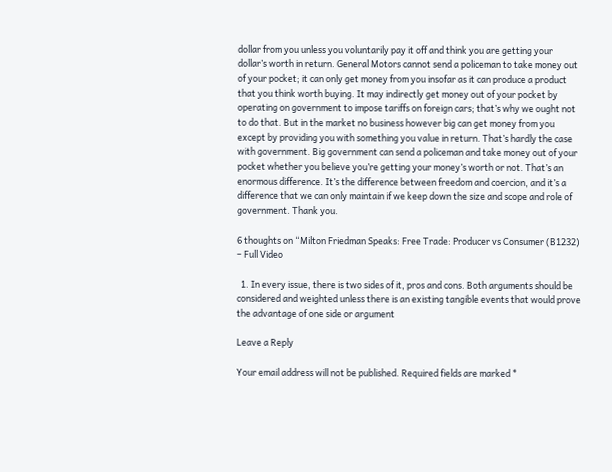dollar from you unless you voluntarily pay it off and think you are getting your dollar’s worth in return. General Motors cannot send a policeman to take money out of your pocket; it can only get money from you insofar as it can produce a product that you think worth buying. It may indirectly get money out of your pocket by operating on government to impose tariffs on foreign cars; that’s why we ought not to do that. But in the market no business however big can get money from you except by providing you with something you value in return. That’s hardly the case with government. Big government can send a policeman and take money out of your pocket whether you believe you’re getting your money’s worth or not. That’s an enormous difference. It’s the difference between freedom and coercion, and it’s a difference that we can only maintain if we keep down the size and scope and role of government. Thank you.

6 thoughts on “Milton Friedman Speaks: Free Trade: Producer vs Consumer (B1232) – Full Video

  1. In every issue, there is two sides of it, pros and cons. Both arguments should be considered and weighted unless there is an existing tangible events that would prove the advantage of one side or argument

Leave a Reply

Your email address will not be published. Required fields are marked *